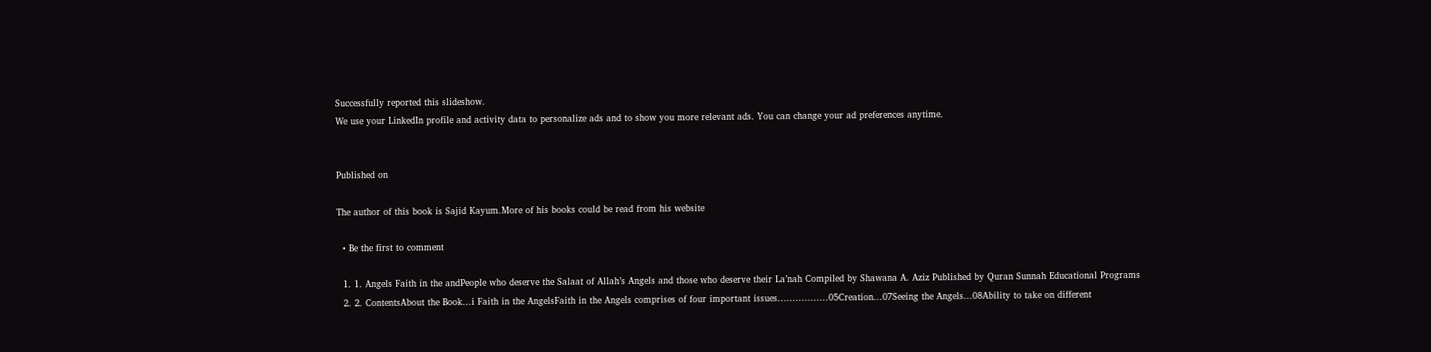Successfully reported this slideshow.
We use your LinkedIn profile and activity data to personalize ads and to show you more relevant ads. You can change your ad preferences anytime.


Published on

The author of this book is Sajid Kayum.More of his books could be read from his website

  • Be the first to comment

  1. 1. Angels Faith in the andPeople who deserve the Salaat of Allah’s Angels and those who deserve their La’nah Compiled by Shawana A. Aziz Published by Quran Sunnah Educational Programs
  2. 2. ContentsAbout the Book...i Faith in the AngelsFaith in the Angels comprises of four important issues.................05Creation...07Seeing the Angels...08Ability to take on different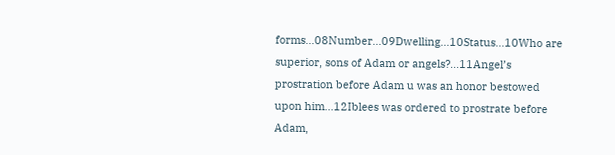forms...08Number...09Dwelling...10Status...10Who are superior, sons of Adam or angels?...11Angel’s prostration before Adam u was an honor bestowed upon him...12Iblees was ordered to prostrate before Adam,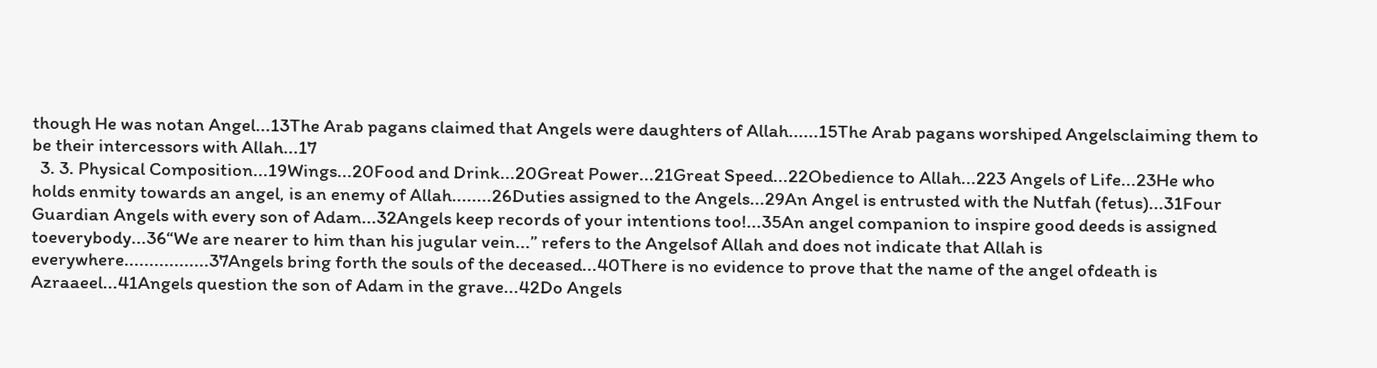though He was notan Angel...13The Arab pagans claimed that Angels were daughters of Allah......15The Arab pagans worshiped Angelsclaiming them to be their intercessors with Allah...17
  3. 3. Physical Composition...19Wings...20Food and Drink...20Great Power...21Great Speed...22Obedience to Allah...223 Angels of Life...23He who holds enmity towards an angel, is an enemy of Allah........26Duties assigned to the Angels...29An Angel is entrusted with the Nutfah (fetus)...31Four Guardian Angels with every son of Adam...32Angels keep records of your intentions too!...35An angel companion to inspire good deeds is assigned toeverybody...36“We are nearer to him than his jugular vein...” refers to the Angelsof Allah and does not indicate that Allah is everywhere.................37Angels bring forth the souls of the deceased...40There is no evidence to prove that the name of the angel ofdeath is Azraaeel...41Angels question the son of Adam in the grave...42Do Angels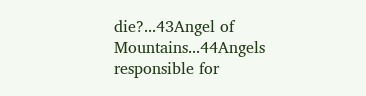die?...43Angel of Mountains...44Angels responsible for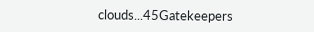clouds...45Gatekeepers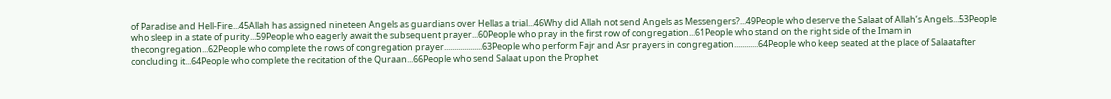of Paradise and Hell-Fire...45Allah has assigned nineteen Angels as guardians over Hellas a trial...46Why did Allah not send Angels as Messengers?...49People who deserve the Salaat of Allah’s Angels...53People who sleep in a state of purity...59People who eagerly await the subsequent prayer...60People who pray in the first row of congregation...61People who stand on the right side of the Imam in thecongregation...62People who complete the rows of congregation prayer...................63People who perform Fajr and Asr prayers in congregation............64People who keep seated at the place of Salaatafter concluding it...64People who complete the recitation of the Quraan...66People who send Salaat upon the Prophet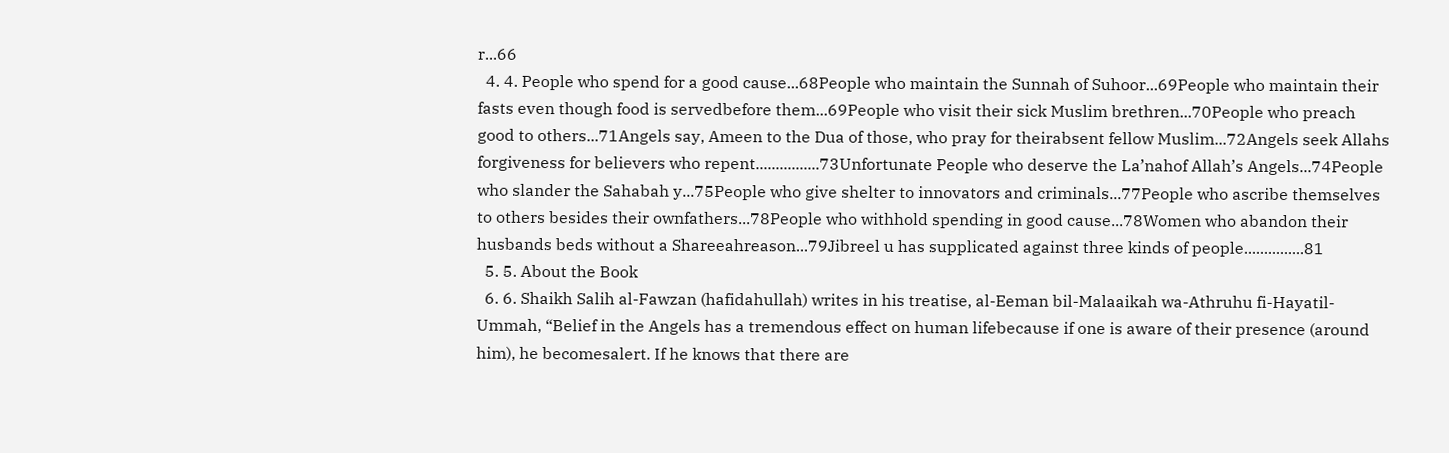r...66
  4. 4. People who spend for a good cause...68People who maintain the Sunnah of Suhoor...69People who maintain their fasts even though food is servedbefore them...69People who visit their sick Muslim brethren...70People who preach good to others...71Angels say, Ameen to the Dua of those, who pray for theirabsent fellow Muslim...72Angels seek Allahs forgiveness for believers who repent................73Unfortunate People who deserve the La’nahof Allah’s Angels...74People who slander the Sahabah y...75People who give shelter to innovators and criminals...77People who ascribe themselves to others besides their ownfathers...78People who withhold spending in good cause...78Women who abandon their husbands beds without a Shareeahreason...79Jibreel u has supplicated against three kinds of people...............81
  5. 5. About the Book
  6. 6. Shaikh Salih al-Fawzan (hafidahullah) writes in his treatise, al-Eeman bil-Malaaikah wa-Athruhu fi-Hayatil-Ummah, “Belief in the Angels has a tremendous effect on human lifebecause if one is aware of their presence (around him), he becomesalert. If he knows that there are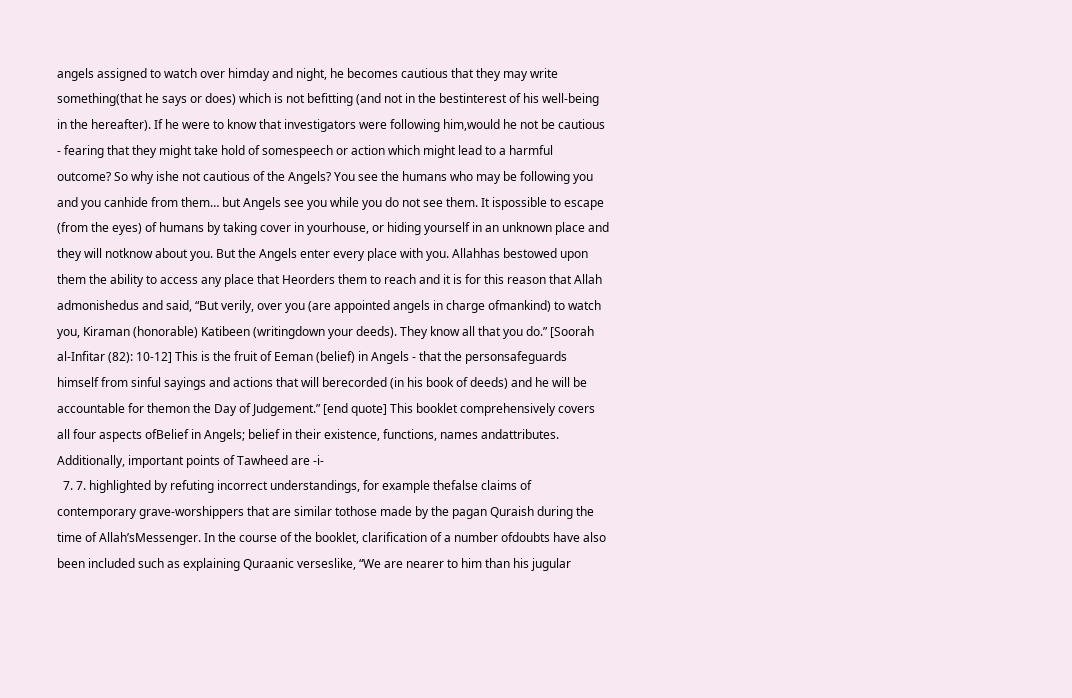angels assigned to watch over himday and night, he becomes cautious that they may write something(that he says or does) which is not befitting (and not in the bestinterest of his well-being in the hereafter). If he were to know that investigators were following him,would he not be cautious - fearing that they might take hold of somespeech or action which might lead to a harmful outcome? So why ishe not cautious of the Angels? You see the humans who may be following you and you canhide from them… but Angels see you while you do not see them. It ispossible to escape (from the eyes) of humans by taking cover in yourhouse, or hiding yourself in an unknown place and they will notknow about you. But the Angels enter every place with you. Allahhas bestowed upon them the ability to access any place that Heorders them to reach and it is for this reason that Allah admonishedus and said, “But verily, over you (are appointed angels in charge ofmankind) to watch you, Kiraman (honorable) Katibeen (writingdown your deeds). They know all that you do.” [Soorah al-Infitar (82): 10-12] This is the fruit of Eeman (belief) in Angels - that the personsafeguards himself from sinful sayings and actions that will berecorded (in his book of deeds) and he will be accountable for themon the Day of Judgement.” [end quote] This booklet comprehensively covers all four aspects ofBelief in Angels; belief in their existence, functions, names andattributes. Additionally, important points of Tawheed are -i-
  7. 7. highlighted by refuting incorrect understandings, for example thefalse claims of contemporary grave-worshippers that are similar tothose made by the pagan Quraish during the time of Allah’sMessenger. In the course of the booklet, clarification of a number ofdoubts have also been included such as explaining Quraanic verseslike, “We are nearer to him than his jugular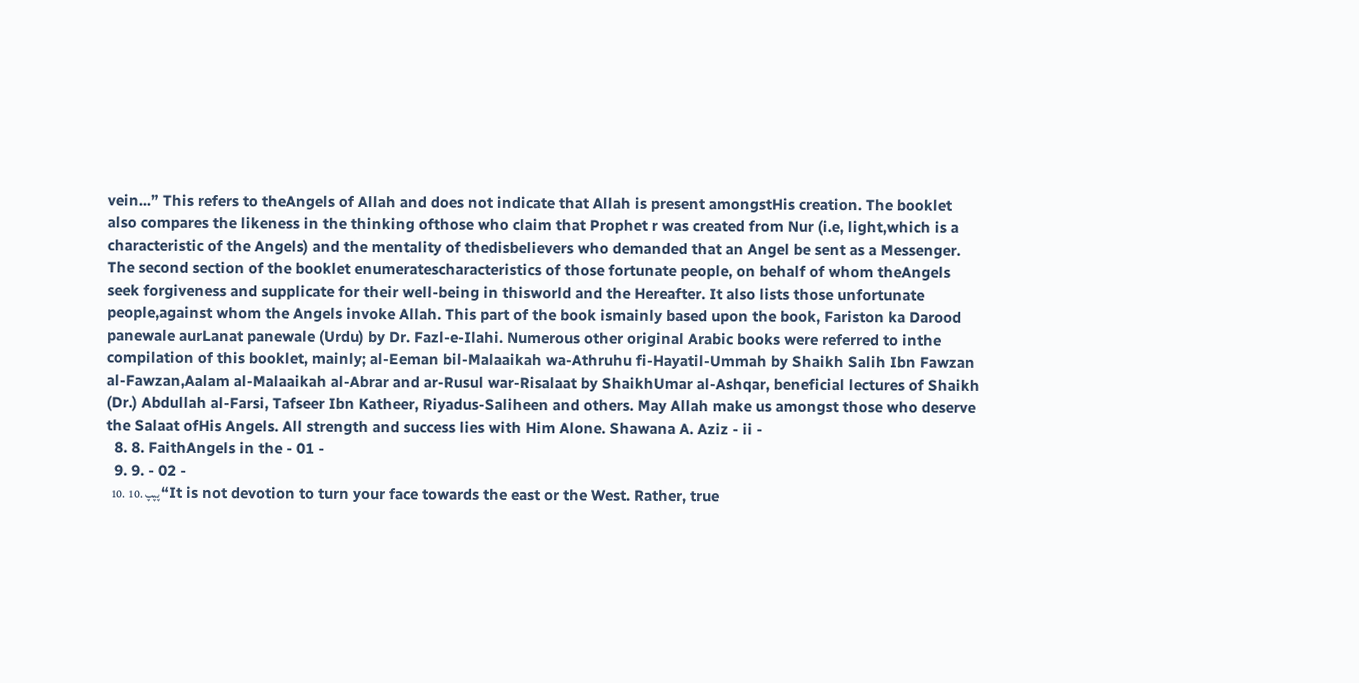vein...” This refers to theAngels of Allah and does not indicate that Allah is present amongstHis creation. The booklet also compares the likeness in the thinking ofthose who claim that Prophet r was created from Nur (i.e, light,which is a characteristic of the Angels) and the mentality of thedisbelievers who demanded that an Angel be sent as a Messenger. The second section of the booklet enumeratescharacteristics of those fortunate people, on behalf of whom theAngels seek forgiveness and supplicate for their well-being in thisworld and the Hereafter. It also lists those unfortunate people,against whom the Angels invoke Allah. This part of the book ismainly based upon the book, Fariston ka Darood panewale aurLanat panewale (Urdu) by Dr. Fazl-e-Ilahi. Numerous other original Arabic books were referred to inthe compilation of this booklet, mainly; al-Eeman bil-Malaaikah wa-Athruhu fi-Hayatil-Ummah by Shaikh Salih Ibn Fawzan al-Fawzan,Aalam al-Malaaikah al-Abrar and ar-Rusul war-Risalaat by ShaikhUmar al-Ashqar, beneficial lectures of Shaikh (Dr.) Abdullah al-Farsi, Tafseer Ibn Katheer, Riyadus-Saliheen and others. May Allah make us amongst those who deserve the Salaat ofHis Angels. All strength and success lies with Him Alone. Shawana A. Aziz - ii -
  8. 8. FaithAngels in the - 01 -
  9. 9. - 02 -
  10. 10. پپپ “It is not devotion to turn your face towards the east or the West. Rather, true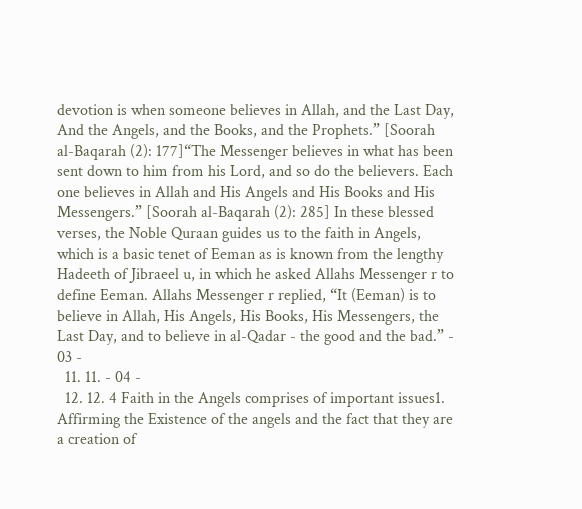devotion is when someone believes in Allah, and the Last Day, And the Angels, and the Books, and the Prophets.” [Soorah al-Baqarah (2): 177]“The Messenger believes in what has been sent down to him from his Lord, and so do the believers. Each one believes in Allah and His Angels and His Books and His Messengers.” [Soorah al-Baqarah (2): 285] In these blessed verses, the Noble Quraan guides us to the faith in Angels, which is a basic tenet of Eeman as is known from the lengthy Hadeeth of Jibraeel u, in which he asked Allahs Messenger r to define Eeman. Allahs Messenger r replied, “It (Eeman) is to believe in Allah, His Angels, His Books, His Messengers, the Last Day, and to believe in al-Qadar - the good and the bad.” - 03 -
  11. 11. - 04 -
  12. 12. 4 Faith in the Angels comprises of important issues1. Affirming the Existence of the angels and the fact that they are a creation of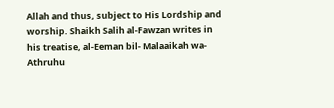Allah and thus, subject to His Lordship and worship. Shaikh Salih al-Fawzan writes in his treatise, al-Eeman bil- Malaaikah wa-Athruhu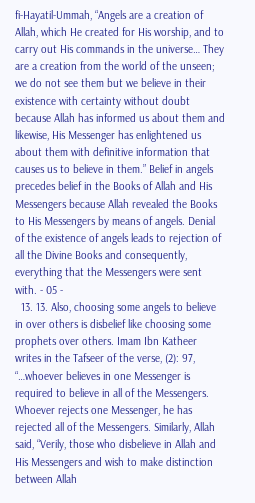fi-Hayatil-Ummah, “Angels are a creation of Allah, which He created for His worship, and to carry out His commands in the universe… They are a creation from the world of the unseen; we do not see them but we believe in their existence with certainty without doubt because Allah has informed us about them and likewise, His Messenger has enlightened us about them with definitive information that causes us to believe in them.” Belief in angels precedes belief in the Books of Allah and His Messengers because Allah revealed the Books to His Messengers by means of angels. Denial of the existence of angels leads to rejection of all the Divine Books and consequently, everything that the Messengers were sent with. - 05 -
  13. 13. Also, choosing some angels to believe in over others is disbelief like choosing some prophets over others. Imam Ibn Katheer writes in the Tafseer of the verse, (2): 97, “…whoever believes in one Messenger is required to believe in all of the Messengers. Whoever rejects one Messenger, he has rejected all of the Messengers. Similarly, Allah said, “Verily, those who disbelieve in Allah and His Messengers and wish to make distinction between Allah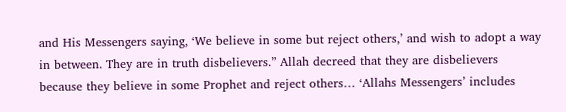and His Messengers saying, ‘We believe in some but reject others,’ and wish to adopt a way in between. They are in truth disbelievers.” Allah decreed that they are disbelievers because they believe in some Prophet and reject others… ‘Allahs Messengers’ includes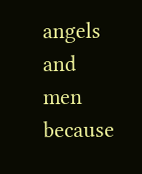angels and men because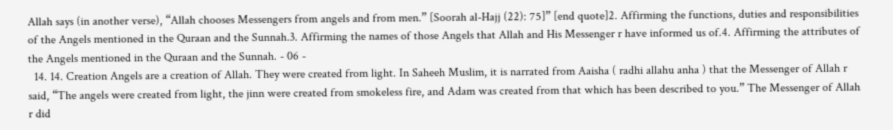Allah says (in another verse), “Allah chooses Messengers from angels and from men.” [Soorah al-Hajj (22): 75]” [end quote]2. Affirming the functions, duties and responsibilities of the Angels mentioned in the Quraan and the Sunnah.3. Affirming the names of those Angels that Allah and His Messenger r have informed us of.4. Affirming the attributes of the Angels mentioned in the Quraan and the Sunnah. - 06 -
  14. 14. Creation Angels are a creation of Allah. They were created from light. In Saheeh Muslim, it is narrated from Aaisha ( radhi allahu anha ) that the Messenger of Allah r said, “The angels were created from light, the jinn were created from smokeless fire, and Adam was created from that which has been described to you.” The Messenger of Allah r did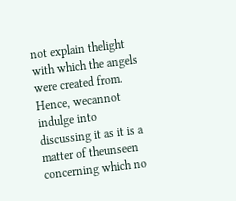not explain thelight with which the angels were created from. Hence, wecannot indulge into discussing it as it is a matter of theunseen concerning which no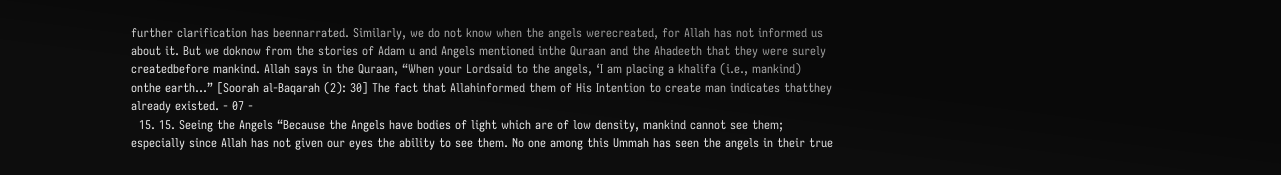further clarification has beennarrated. Similarly, we do not know when the angels werecreated, for Allah has not informed us about it. But we doknow from the stories of Adam u and Angels mentioned inthe Quraan and the Ahadeeth that they were surely createdbefore mankind. Allah says in the Quraan, “When your Lordsaid to the angels, ‘I am placing a khalifa (i.e., mankind) onthe earth...” [Soorah al-Baqarah (2): 30] The fact that Allahinformed them of His Intention to create man indicates thatthey already existed. - 07 -
  15. 15. Seeing the Angels “Because the Angels have bodies of light which are of low density, mankind cannot see them; especially since Allah has not given our eyes the ability to see them. No one among this Ummah has seen the angels in their true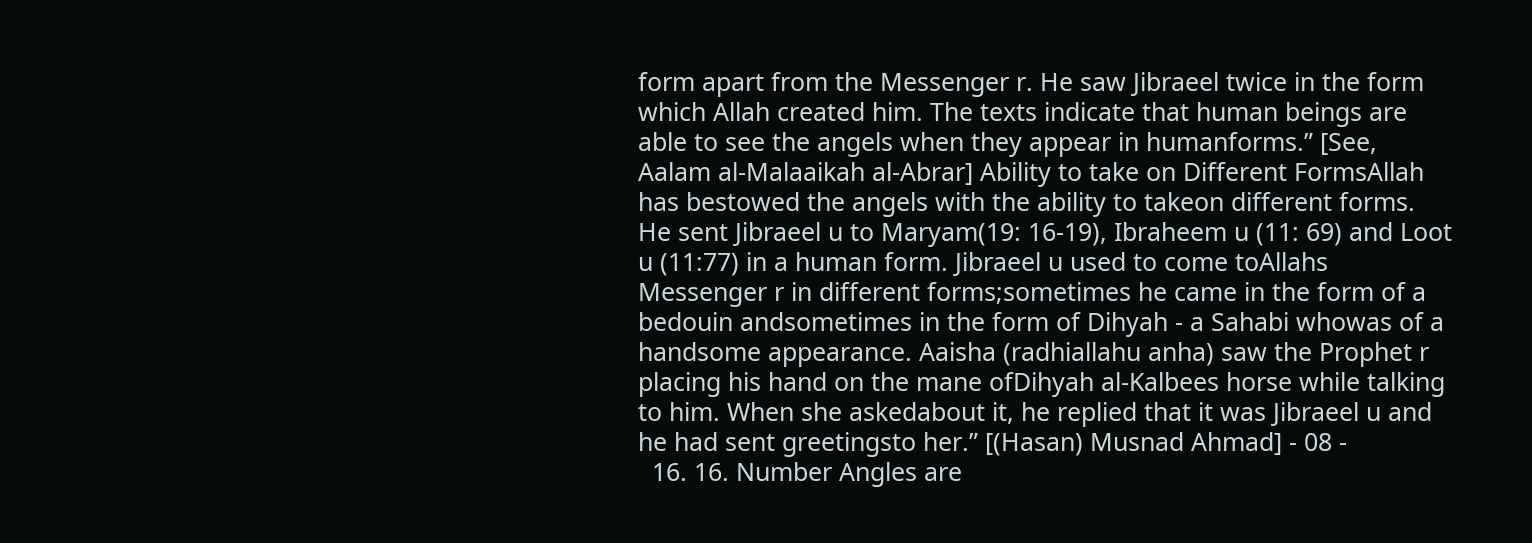form apart from the Messenger r. He saw Jibraeel twice in the form which Allah created him. The texts indicate that human beings are able to see the angels when they appear in humanforms.” [See, Aalam al-Malaaikah al-Abrar] Ability to take on Different FormsAllah has bestowed the angels with the ability to takeon different forms. He sent Jibraeel u to Maryam(19: 16-19), Ibraheem u (11: 69) and Loot u (11:77) in a human form. Jibraeel u used to come toAllahs Messenger r in different forms;sometimes he came in the form of a bedouin andsometimes in the form of Dihyah - a Sahabi whowas of a handsome appearance. Aaisha (radhiallahu anha) saw the Prophet r placing his hand on the mane ofDihyah al-Kalbees horse while talking to him. When she askedabout it, he replied that it was Jibraeel u and he had sent greetingsto her.” [(Hasan) Musnad Ahmad] - 08 -
  16. 16. Number Angles are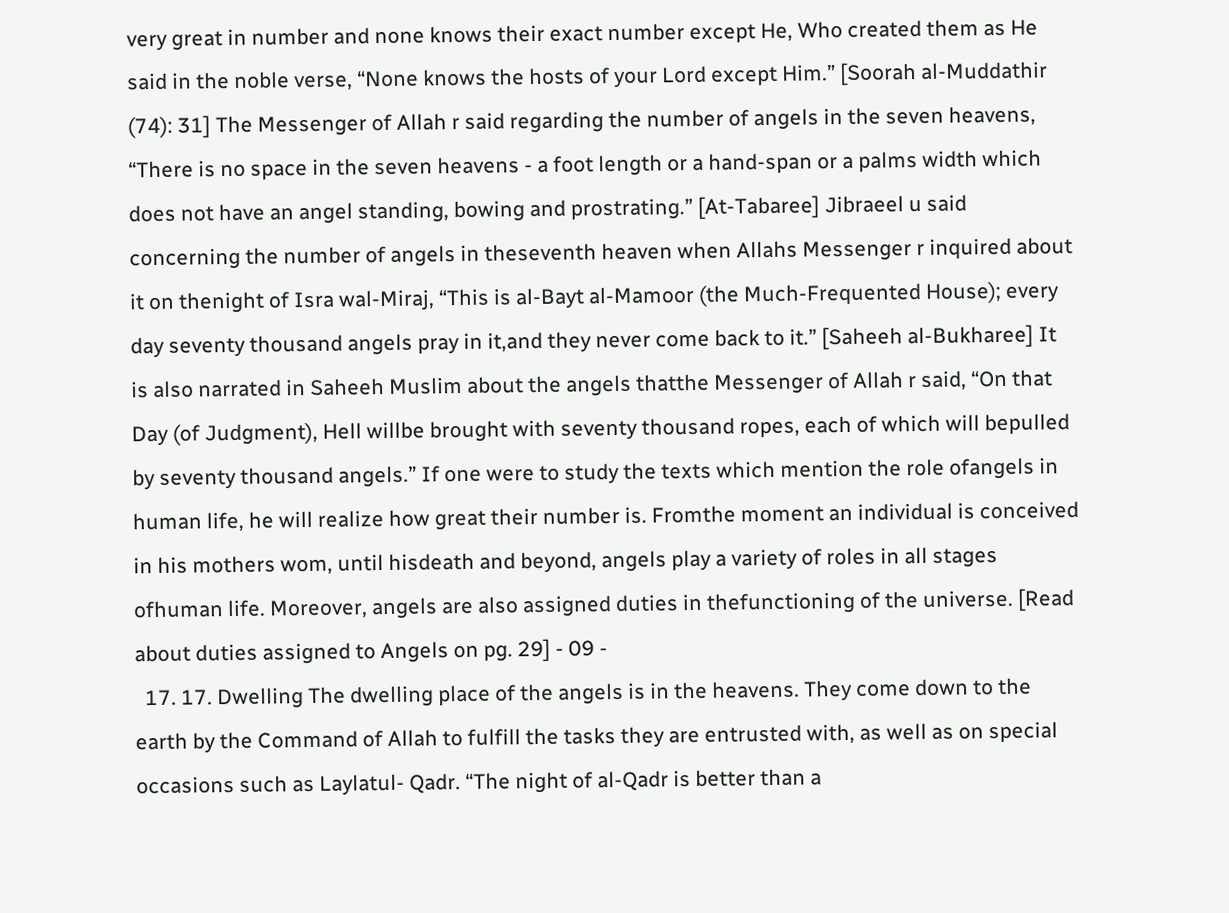very great in number and none knows their exact number except He, Who created them as He said in the noble verse, “None knows the hosts of your Lord except Him.” [Soorah al-Muddathir (74): 31] The Messenger of Allah r said regarding the number of angels in the seven heavens, “There is no space in the seven heavens - a foot length or a hand-span or a palms width which does not have an angel standing, bowing and prostrating.” [At-Tabaree] Jibraeel u said concerning the number of angels in theseventh heaven when Allahs Messenger r inquired about it on thenight of Isra wal-Miraj, “This is al-Bayt al-Mamoor (the Much-Frequented House); every day seventy thousand angels pray in it,and they never come back to it.” [Saheeh al-Bukharee] It is also narrated in Saheeh Muslim about the angels thatthe Messenger of Allah r said, “On that Day (of Judgment), Hell willbe brought with seventy thousand ropes, each of which will bepulled by seventy thousand angels.” If one were to study the texts which mention the role ofangels in human life, he will realize how great their number is. Fromthe moment an individual is conceived in his mothers wom, until hisdeath and beyond, angels play a variety of roles in all stages ofhuman life. Moreover, angels are also assigned duties in thefunctioning of the universe. [Read about duties assigned to Angels on pg. 29] - 09 -
  17. 17. Dwelling The dwelling place of the angels is in the heavens. They come down to the earth by the Command of Allah to fulfill the tasks they are entrusted with, as well as on special occasions such as Laylatul- Qadr. “The night of al-Qadr is better than a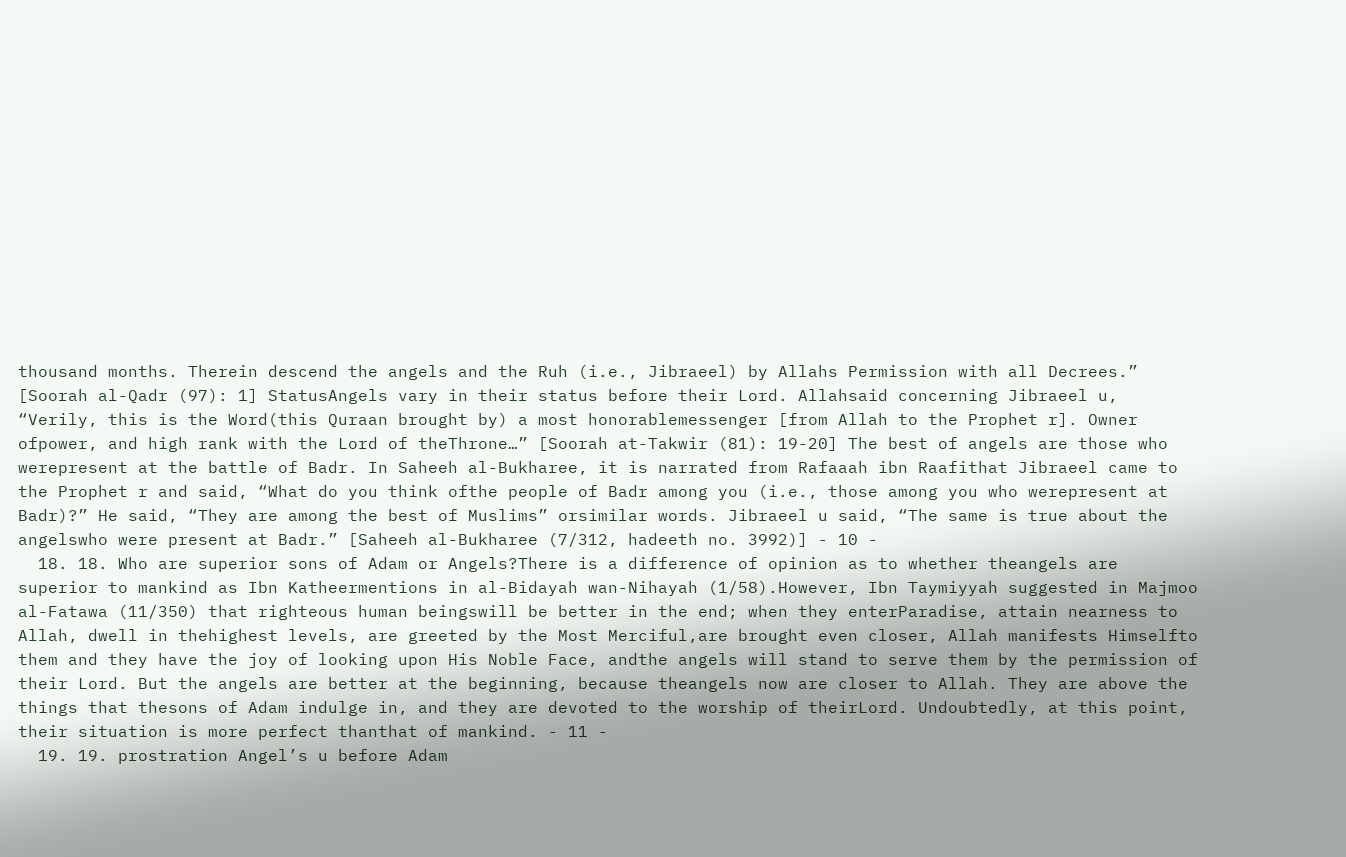thousand months. Therein descend the angels and the Ruh (i.e., Jibraeel) by Allahs Permission with all Decrees.” [Soorah al-Qadr (97): 1] StatusAngels vary in their status before their Lord. Allahsaid concerning Jibraeel u, “Verily, this is the Word(this Quraan brought by) a most honorablemessenger [from Allah to the Prophet r]. Owner ofpower, and high rank with the Lord of theThrone…” [Soorah at-Takwir (81): 19-20] The best of angels are those who werepresent at the battle of Badr. In Saheeh al-Bukharee, it is narrated from Rafaaah ibn Raafithat Jibraeel came to the Prophet r and said, “What do you think ofthe people of Badr among you (i.e., those among you who werepresent at Badr)?” He said, “They are among the best of Muslims” orsimilar words. Jibraeel u said, “The same is true about the angelswho were present at Badr.” [Saheeh al-Bukharee (7/312, hadeeth no. 3992)] - 10 -
  18. 18. Who are superior sons of Adam or Angels?There is a difference of opinion as to whether theangels are superior to mankind as Ibn Katheermentions in al-Bidayah wan-Nihayah (1/58).However, Ibn Taymiyyah suggested in Majmoo al-Fatawa (11/350) that righteous human beingswill be better in the end; when they enterParadise, attain nearness to Allah, dwell in thehighest levels, are greeted by the Most Merciful,are brought even closer, Allah manifests Himselfto them and they have the joy of looking upon His Noble Face, andthe angels will stand to serve them by the permission of their Lord. But the angels are better at the beginning, because theangels now are closer to Allah. They are above the things that thesons of Adam indulge in, and they are devoted to the worship of theirLord. Undoubtedly, at this point, their situation is more perfect thanthat of mankind. - 11 -
  19. 19. prostration Angel’s u before Adam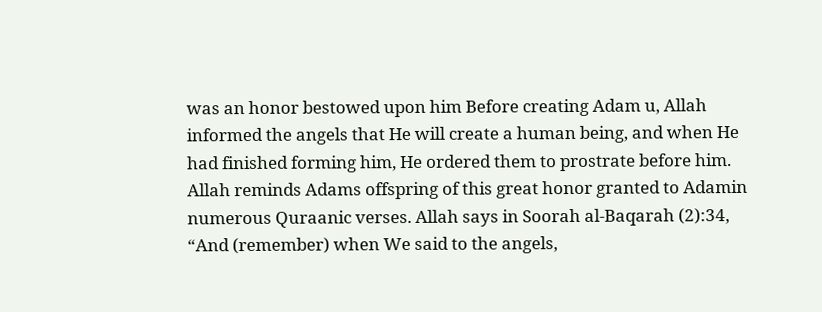was an honor bestowed upon him Before creating Adam u, Allah informed the angels that He will create a human being, and when He had finished forming him, He ordered them to prostrate before him. Allah reminds Adams offspring of this great honor granted to Adamin numerous Quraanic verses. Allah says in Soorah al-Baqarah (2):34, “And (remember) when We said to the angels,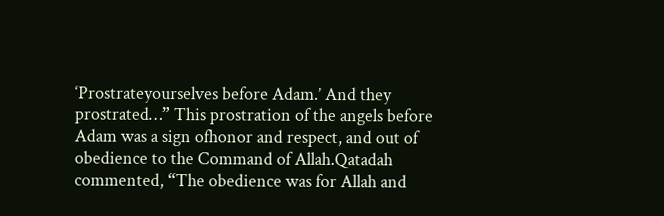‘Prostrateyourselves before Adam.’ And they prostrated…” This prostration of the angels before Adam was a sign ofhonor and respect, and out of obedience to the Command of Allah.Qatadah commented, “The obedience was for Allah and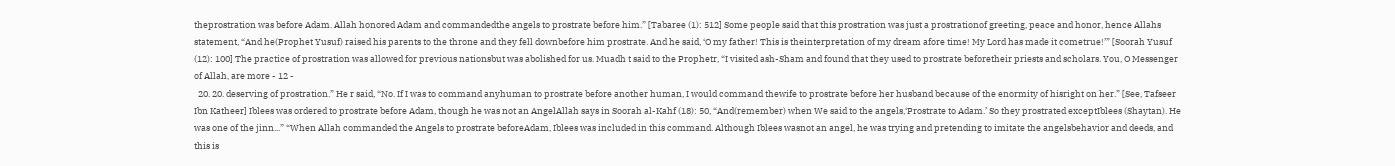theprostration was before Adam. Allah honored Adam and commandedthe angels to prostrate before him.” [Tabaree (1): 512] Some people said that this prostration was just a prostrationof greeting, peace and honor, hence Allahs statement, “And he(Prophet Yusuf) raised his parents to the throne and they fell downbefore him prostrate. And he said, ‘O my father! This is theinterpretation of my dream afore time! My Lord has made it cometrue!’” [Soorah Yusuf (12): 100] The practice of prostration was allowed for previous nationsbut was abolished for us. Muadh t said to the Prophetr, “I visited ash-Sham and found that they used to prostrate beforetheir priests and scholars. You, O Messenger of Allah, are more - 12 -
  20. 20. deserving of prostration.” He r said, “No. If I was to command anyhuman to prostrate before another human, I would command thewife to prostrate before her husband because of the enormity of hisright on her.” [See, Tafseer Ibn Katheer] Iblees was ordered to prostrate before Adam, though he was not an AngelAllah says in Soorah al-Kahf (18): 50, “And(remember) when We said to the angels,‘Prostrate to Adam.’ So they prostrated exceptIblees (Shaytan). He was one of the jinn...” “When Allah commanded the Angels to prostrate beforeAdam, Iblees was included in this command. Although Iblees wasnot an angel, he was trying and pretending to imitate the angelsbehavior and deeds, and this is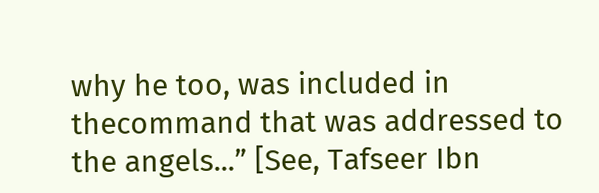why he too, was included in thecommand that was addressed to the angels...” [See, Tafseer Ibn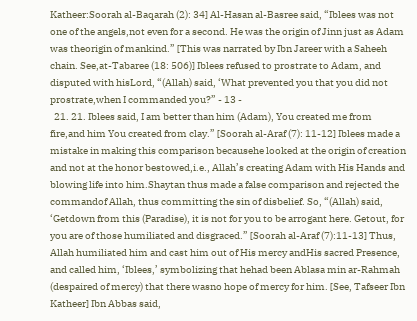Katheer:Soorah al-Baqarah (2): 34] Al-Hasan al-Basree said, “Iblees was not one of the angels,not even for a second. He was the origin of Jinn just as Adam was theorigin of mankind.” [This was narrated by Ibn Jareer with a Saheeh chain. See,at-Tabaree (18: 506)] Iblees refused to prostrate to Adam, and disputed with hisLord, “(Allah) said, ‘What prevented you that you did not prostrate,when I commanded you?” - 13 -
  21. 21. Iblees said, I am better than him (Adam), You created me from fire,and him You created from clay.” [Soorah al-Araf (7): 11-12] Iblees made a mistake in making this comparison becausehe looked at the origin of creation and not at the honor bestowed,i.e., Allah’s creating Adam with His Hands and blowing life into him.Shaytan thus made a false comparison and rejected the commandof Allah, thus committing the sin of disbelief. So, “(Allah) said, ‘Getdown from this (Paradise), it is not for you to be arrogant here. Getout, for you are of those humiliated and disgraced.” [Soorah al-Araf (7):11-13] Thus, Allah humiliated him and cast him out of His mercy andHis sacred Presence, and called him, ‘Iblees,’ symbolizing that hehad been Ablasa min ar-Rahmah (despaired of mercy) that there wasno hope of mercy for him. [See, Tafseer Ibn Katheer] Ibn Abbas said,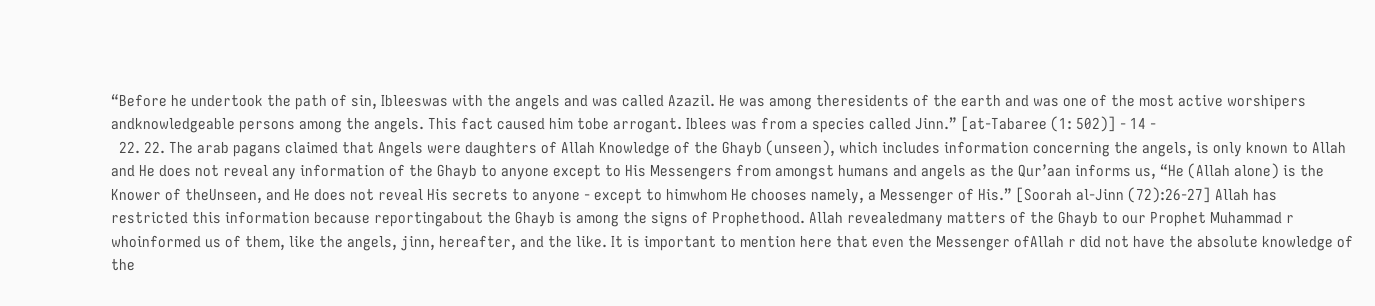“Before he undertook the path of sin, Ibleeswas with the angels and was called Azazil. He was among theresidents of the earth and was one of the most active worshipers andknowledgeable persons among the angels. This fact caused him tobe arrogant. Iblees was from a species called Jinn.” [at-Tabaree (1: 502)] - 14 -
  22. 22. The arab pagans claimed that Angels were daughters of Allah Knowledge of the Ghayb (unseen), which includes information concerning the angels, is only known to Allah and He does not reveal any information of the Ghayb to anyone except to His Messengers from amongst humans and angels as the Qur’aan informs us, “He (Allah alone) is the Knower of theUnseen, and He does not reveal His secrets to anyone - except to himwhom He chooses namely, a Messenger of His.” [Soorah al-Jinn (72):26-27] Allah has restricted this information because reportingabout the Ghayb is among the signs of Prophethood. Allah revealedmany matters of the Ghayb to our Prophet Muhammad r whoinformed us of them, like the angels, jinn, hereafter, and the like. It is important to mention here that even the Messenger ofAllah r did not have the absolute knowledge of the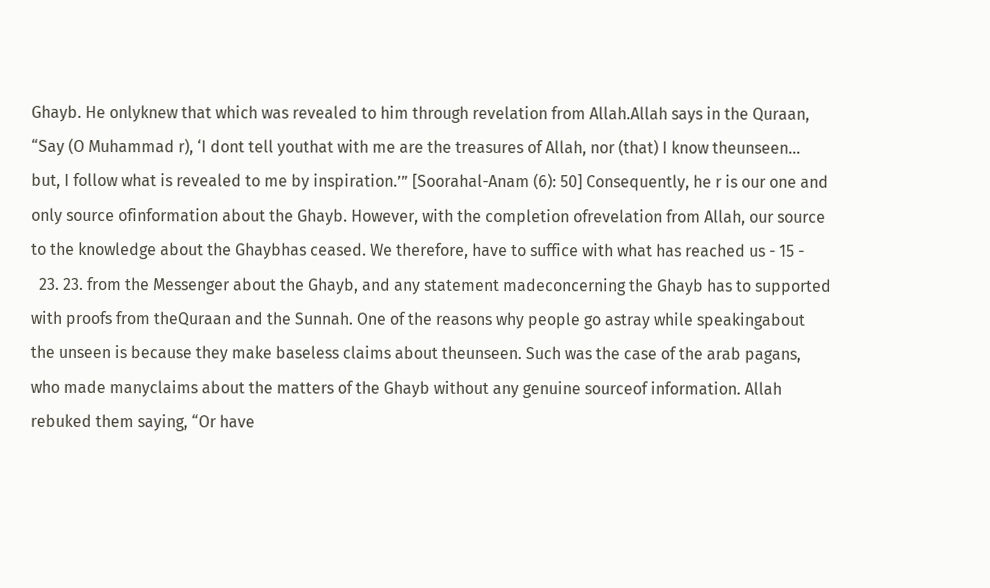Ghayb. He onlyknew that which was revealed to him through revelation from Allah.Allah says in the Quraan, “Say (O Muhammad r), ‘I dont tell youthat with me are the treasures of Allah, nor (that) I know theunseen… but, I follow what is revealed to me by inspiration.’” [Soorahal-Anam (6): 50] Consequently, he r is our one and only source ofinformation about the Ghayb. However, with the completion ofrevelation from Allah, our source to the knowledge about the Ghaybhas ceased. We therefore, have to suffice with what has reached us - 15 -
  23. 23. from the Messenger about the Ghayb, and any statement madeconcerning the Ghayb has to supported with proofs from theQuraan and the Sunnah. One of the reasons why people go astray while speakingabout the unseen is because they make baseless claims about theunseen. Such was the case of the arab pagans, who made manyclaims about the matters of the Ghayb without any genuine sourceof information. Allah rebuked them saying, “Or have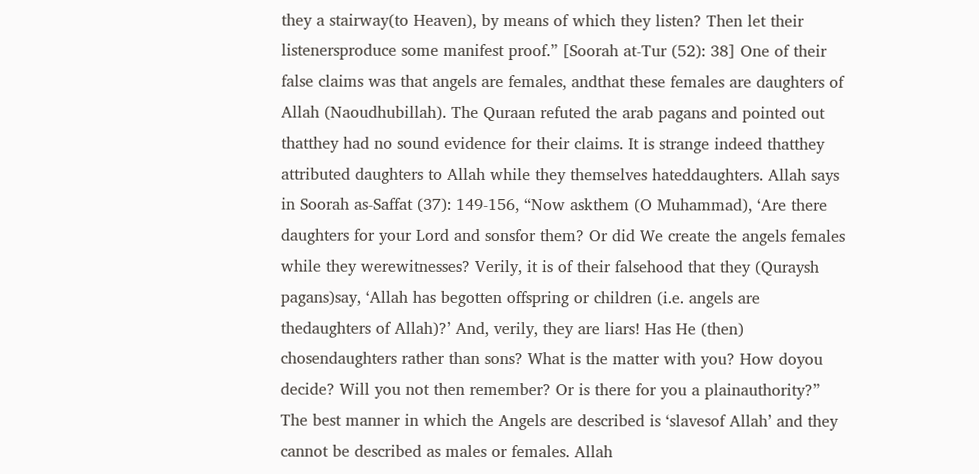they a stairway(to Heaven), by means of which they listen? Then let their listenersproduce some manifest proof.” [Soorah at-Tur (52): 38] One of their false claims was that angels are females, andthat these females are daughters of Allah (Naoudhubillah). The Quraan refuted the arab pagans and pointed out thatthey had no sound evidence for their claims. It is strange indeed thatthey attributed daughters to Allah while they themselves hateddaughters. Allah says in Soorah as-Saffat (37): 149-156, “Now askthem (O Muhammad), ‘Are there daughters for your Lord and sonsfor them? Or did We create the angels females while they werewitnesses? Verily, it is of their falsehood that they (Quraysh pagans)say, ‘Allah has begotten offspring or children (i.e. angels are thedaughters of Allah)?’ And, verily, they are liars! Has He (then) chosendaughters rather than sons? What is the matter with you? How doyou decide? Will you not then remember? Or is there for you a plainauthority?” The best manner in which the Angels are described is ‘slavesof Allah’ and they cannot be described as males or females. Allah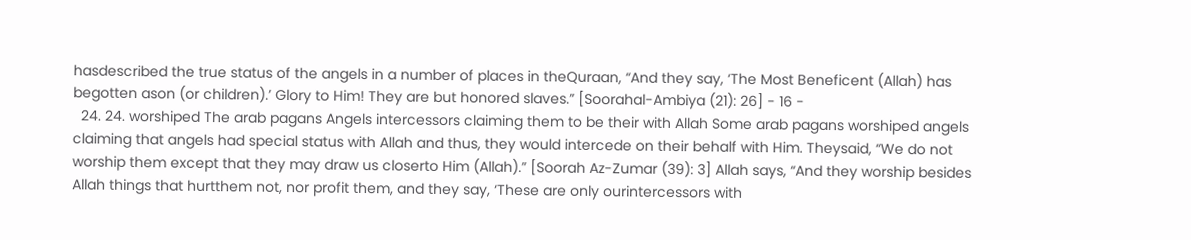hasdescribed the true status of the angels in a number of places in theQuraan, “And they say, ‘The Most Beneficent (Allah) has begotten ason (or children).’ Glory to Him! They are but honored slaves.” [Soorahal-Ambiya (21): 26] - 16 -
  24. 24. worshiped The arab pagans Angels intercessors claiming them to be their with Allah Some arab pagans worshiped angels claiming that angels had special status with Allah and thus, they would intercede on their behalf with Him. Theysaid, “We do not worship them except that they may draw us closerto Him (Allah).” [Soorah Az-Zumar (39): 3] Allah says, “And they worship besides Allah things that hurtthem not, nor profit them, and they say, ‘These are only ourintercessors with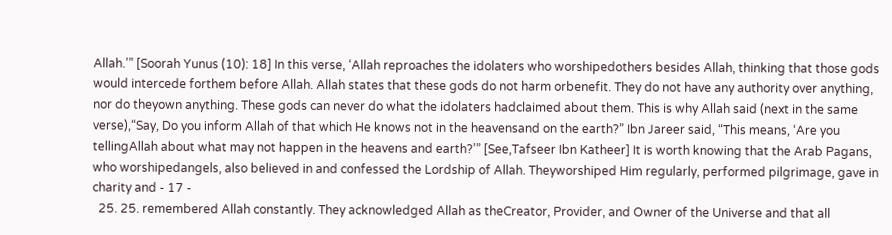Allah.’” [Soorah Yunus (10): 18] In this verse, ‘Allah reproaches the idolaters who worshipedothers besides Allah, thinking that those gods would intercede forthem before Allah. Allah states that these gods do not harm orbenefit. They do not have any authority over anything, nor do theyown anything. These gods can never do what the idolaters hadclaimed about them. This is why Allah said (next in the same verse),“Say, Do you inform Allah of that which He knows not in the heavensand on the earth?” Ibn Jareer said, “This means, ‘Are you tellingAllah about what may not happen in the heavens and earth?’” [See,Tafseer Ibn Katheer] It is worth knowing that the Arab Pagans, who worshipedangels, also believed in and confessed the Lordship of Allah. Theyworshiped Him regularly, performed pilgrimage, gave in charity and - 17 -
  25. 25. remembered Allah constantly. They acknowledged Allah as theCreator, Provider, and Owner of the Universe and that all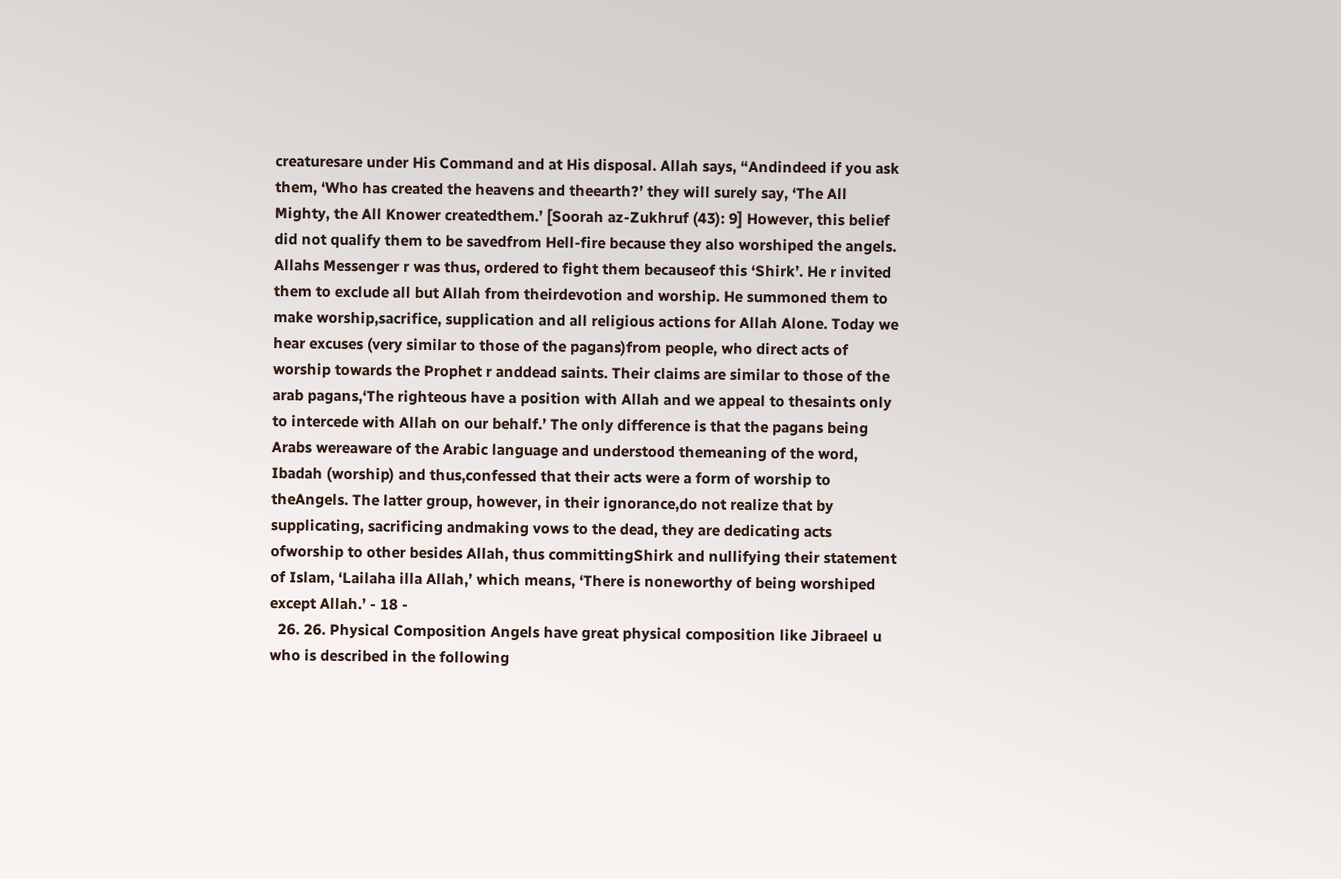creaturesare under His Command and at His disposal. Allah says, “Andindeed if you ask them, ‘Who has created the heavens and theearth?’ they will surely say, ‘The All Mighty, the All Knower createdthem.’ [Soorah az-Zukhruf (43): 9] However, this belief did not qualify them to be savedfrom Hell-fire because they also worshiped the angels. Allahs Messenger r was thus, ordered to fight them becauseof this ‘Shirk’. He r invited them to exclude all but Allah from theirdevotion and worship. He summoned them to make worship,sacrifice, supplication and all religious actions for Allah Alone. Today we hear excuses (very similar to those of the pagans)from people, who direct acts of worship towards the Prophet r anddead saints. Their claims are similar to those of the arab pagans,‘The righteous have a position with Allah and we appeal to thesaints only to intercede with Allah on our behalf.’ The only difference is that the pagans being Arabs wereaware of the Arabic language and understood themeaning of the word, Ibadah (worship) and thus,confessed that their acts were a form of worship to theAngels. The latter group, however, in their ignorance,do not realize that by supplicating, sacrificing andmaking vows to the dead, they are dedicating acts ofworship to other besides Allah, thus committingShirk and nullifying their statement of Islam, ‘Lailaha illa Allah,’ which means, ‘There is noneworthy of being worshiped except Allah.’ - 18 -
  26. 26. Physical Composition Angels have great physical composition like Jibraeel u who is described in the following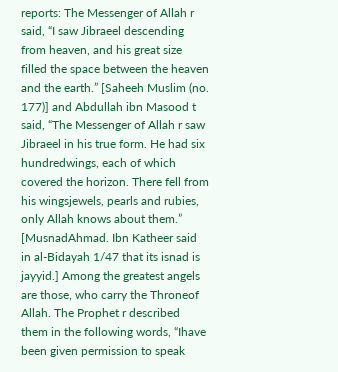reports: The Messenger of Allah r said, “I saw Jibraeel descending from heaven, and his great size filled the space between the heaven and the earth.” [Saheeh Muslim (no. 177)] and Abdullah ibn Masood t said, “The Messenger of Allah r saw Jibraeel in his true form. He had six hundredwings, each of which covered the horizon. There fell from his wingsjewels, pearls and rubies, only Allah knows about them.” [MusnadAhmad. Ibn Katheer said in al-Bidayah 1/47 that its isnad is jayyid.] Among the greatest angels are those, who carry the Throneof Allah. The Prophet r described them in the following words, “Ihave been given permission to speak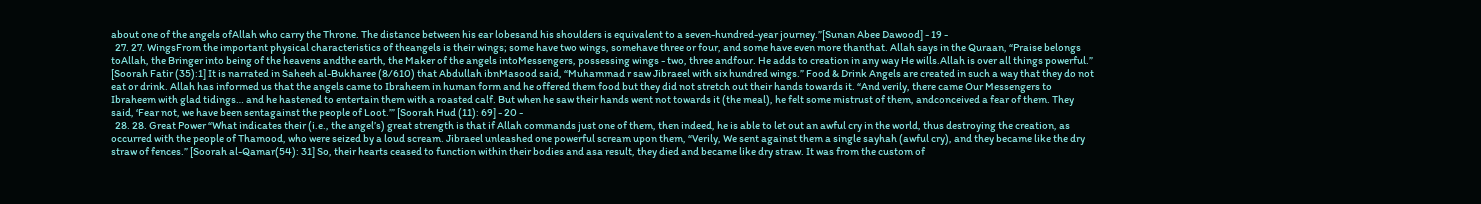about one of the angels ofAllah who carry the Throne. The distance between his ear lobesand his shoulders is equivalent to a seven-hundred-year journey.”[Sunan Abee Dawood] - 19 -
  27. 27. WingsFrom the important physical characteristics of theangels is their wings; some have two wings, somehave three or four, and some have even more thanthat. Allah says in the Quraan, “Praise belongs toAllah, the Bringer into being of the heavens andthe earth, the Maker of the angels intoMessengers, possessing wings - two, three andfour. He adds to creation in any way He wills.Allah is over all things powerful.” [Soorah Fatir (35):1] It is narrated in Saheeh al-Bukharee (8/610) that Abdullah ibnMasood said, “Muhammad r saw Jibraeel with six hundred wings.” Food & Drink Angels are created in such a way that they do not eat or drink. Allah has informed us that the angels came to Ibraheem in human form and he offered them food but they did not stretch out their hands towards it. “And verily, there came Our Messengers to Ibraheem with glad tidings… and he hastened to entertain them with a roasted calf. But when he saw their hands went not towards it (the meal), he felt some mistrust of them, andconceived a fear of them. They said, ‘Fear not, we have been sentagainst the people of Loot.’” [Soorah Hud (11): 69] - 20 -
  28. 28. Great Power “What indicates their (i.e., the angel’s) great strength is that if Allah commands just one of them, then indeed, he is able to let out an awful cry in the world, thus destroying the creation, as occurred with the people of Thamood, who were seized by a loud scream. Jibraeel unleashed one powerful scream upon them, “Verily, We sent against them a single sayhah (awful cry), and they became like the dry straw of fences.” [Soorah al-Qamar(54): 31] So, their hearts ceased to function within their bodies and asa result, they died and became like dry straw. It was from the custom of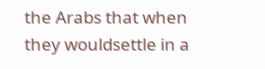the Arabs that when they wouldsettle in a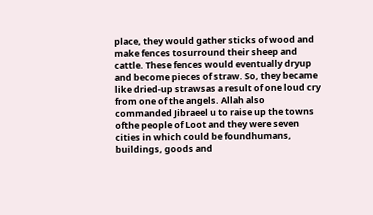place, they would gather sticks of wood and make fences tosurround their sheep and cattle. These fences would eventually dryup and become pieces of straw. So, they became like dried-up strawsas a result of one loud cry from one of the angels. Allah also commanded Jibraeel u to raise up the towns ofthe people of Loot and they were seven cities in which could be foundhumans, buildings, goods and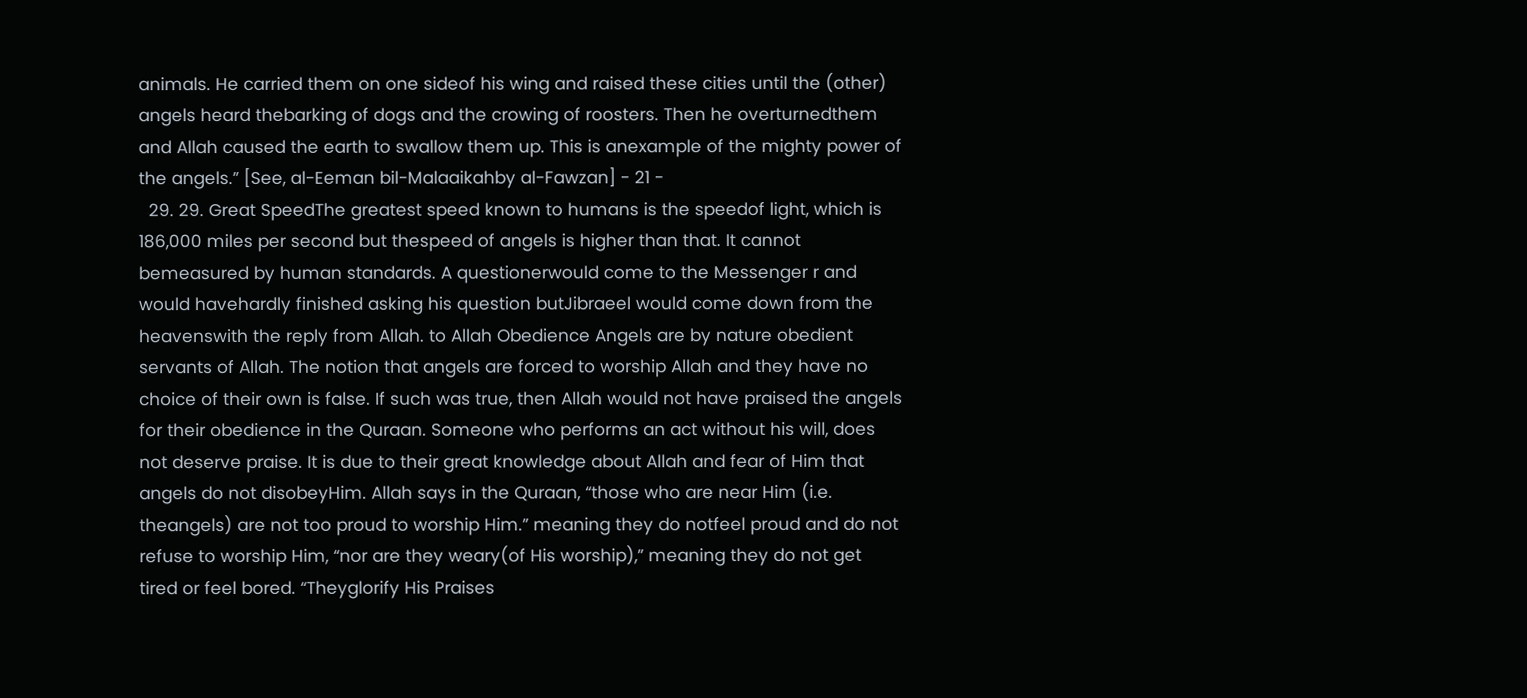animals. He carried them on one sideof his wing and raised these cities until the (other) angels heard thebarking of dogs and the crowing of roosters. Then he overturnedthem and Allah caused the earth to swallow them up. This is anexample of the mighty power of the angels.” [See, al-Eeman bil-Malaaikahby al-Fawzan] - 21 -
  29. 29. Great SpeedThe greatest speed known to humans is the speedof light, which is 186,000 miles per second but thespeed of angels is higher than that. It cannot bemeasured by human standards. A questionerwould come to the Messenger r and would havehardly finished asking his question butJibraeel would come down from the heavenswith the reply from Allah. to Allah Obedience Angels are by nature obedient servants of Allah. The notion that angels are forced to worship Allah and they have no choice of their own is false. If such was true, then Allah would not have praised the angels for their obedience in the Quraan. Someone who performs an act without his will, does not deserve praise. It is due to their great knowledge about Allah and fear of Him that angels do not disobeyHim. Allah says in the Quraan, “those who are near Him (i.e. theangels) are not too proud to worship Him.” meaning they do notfeel proud and do not refuse to worship Him, “nor are they weary(of His worship),” meaning they do not get tired or feel bored. “Theyglorify His Praises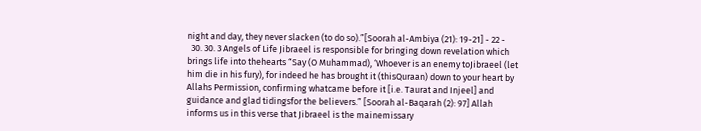night and day, they never slacken (to do so).”[Soorah al-Ambiya (21): 19-21] - 22 -
  30. 30. 3 Angels of Life Jibraeel is responsible for bringing down revelation which brings life into thehearts “Say (O Muhammad), ‘Whoever is an enemy toJibraeel (let him die in his fury), for indeed he has brought it (thisQuraan) down to your heart by Allahs Permission, confirming whatcame before it [i.e. Taurat and Injeel] and guidance and glad tidingsfor the believers.” [Soorah al-Baqarah (2): 97] Allah informs us in this verse that Jibraeel is the mainemissary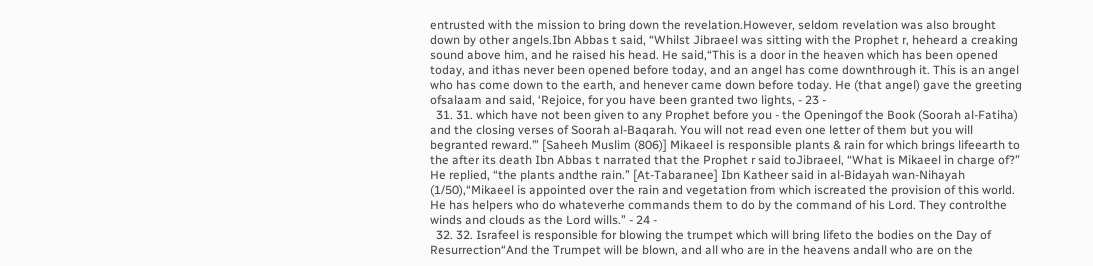entrusted with the mission to bring down the revelation.However, seldom revelation was also brought down by other angels.Ibn Abbas t said, “Whilst Jibraeel was sitting with the Prophet r, heheard a creaking sound above him, and he raised his head. He said,“This is a door in the heaven which has been opened today, and ithas never been opened before today, and an angel has come downthrough it. This is an angel who has come down to the earth, and henever came down before today. He (that angel) gave the greeting ofsalaam and said, ‘Rejoice, for you have been granted two lights, - 23 -
  31. 31. which have not been given to any Prophet before you - the Openingof the Book (Soorah al-Fatiha) and the closing verses of Soorah al-Baqarah. You will not read even one letter of them but you will begranted reward.’” [Saheeh Muslim (806)] Mikaeel is responsible plants & rain for which brings lifeearth to the after its death Ibn Abbas t narrated that the Prophet r said toJibraeel, “What is Mikaeel in charge of?” He replied, “the plants andthe rain.” [At-Tabaranee] Ibn Katheer said in al-Bidayah wan-Nihayah (1/50),“Mikaeel is appointed over the rain and vegetation from which iscreated the provision of this world. He has helpers who do whateverhe commands them to do by the command of his Lord. They controlthe winds and clouds as the Lord wills.” - 24 -
  32. 32. Israfeel is responsible for blowing the trumpet which will bring lifeto the bodies on the Day of Resurrection“And the Trumpet will be blown, and all who are in the heavens andall who are on the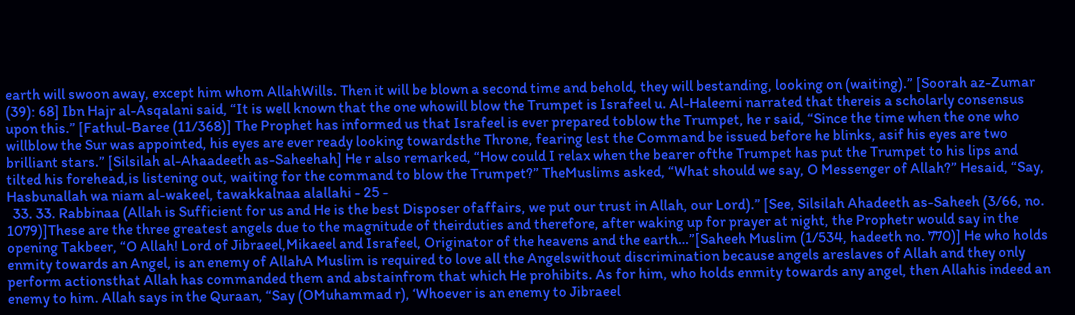earth will swoon away, except him whom AllahWills. Then it will be blown a second time and behold, they will bestanding, looking on (waiting).” [Soorah az-Zumar (39): 68] Ibn Hajr al-Asqalani said, “It is well known that the one whowill blow the Trumpet is Israfeel u. Al-Haleemi narrated that thereis a scholarly consensus upon this.” [Fathul-Baree (11/368)] The Prophet has informed us that Israfeel is ever prepared toblow the Trumpet, he r said, “Since the time when the one who willblow the Sur was appointed, his eyes are ever ready looking towardsthe Throne, fearing lest the Command be issued before he blinks, asif his eyes are two brilliant stars.” [Silsilah al-Ahaadeeth as-Saheehah] He r also remarked, “How could I relax when the bearer ofthe Trumpet has put the Trumpet to his lips and tilted his forehead,is listening out, waiting for the command to blow the Trumpet?” TheMuslims asked, “What should we say, O Messenger of Allah?” Hesaid, “Say, Hasbunallah wa niam al-wakeel, tawakkalnaa alallahi - 25 -
  33. 33. Rabbinaa (Allah is Sufficient for us and He is the best Disposer ofaffairs, we put our trust in Allah, our Lord).” [See, Silsilah Ahadeeth as-Saheeh (3/66, no. 1079)]These are the three greatest angels due to the magnitude of theirduties and therefore, after waking up for prayer at night, the Prophetr would say in the opening Takbeer, “O Allah! Lord of Jibraeel,Mikaeel and Israfeel, Originator of the heavens and the earth…”[Saheeh Muslim (1/534, hadeeth no. 770)] He who holds enmity towards an Angel, is an enemy of AllahA Muslim is required to love all the Angelswithout discrimination because angels areslaves of Allah and they only perform actionsthat Allah has commanded them and abstainfrom that which He prohibits. As for him, who holds enmity towards any angel, then Allahis indeed an enemy to him. Allah says in the Quraan, “Say (OMuhammad r), ‘Whoever is an enemy to Jibraeel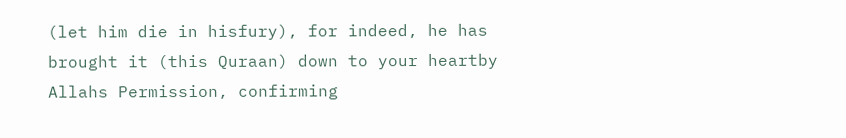(let him die in hisfury), for indeed, he has brought it (this Quraan) down to your heartby Allahs Permission, confirming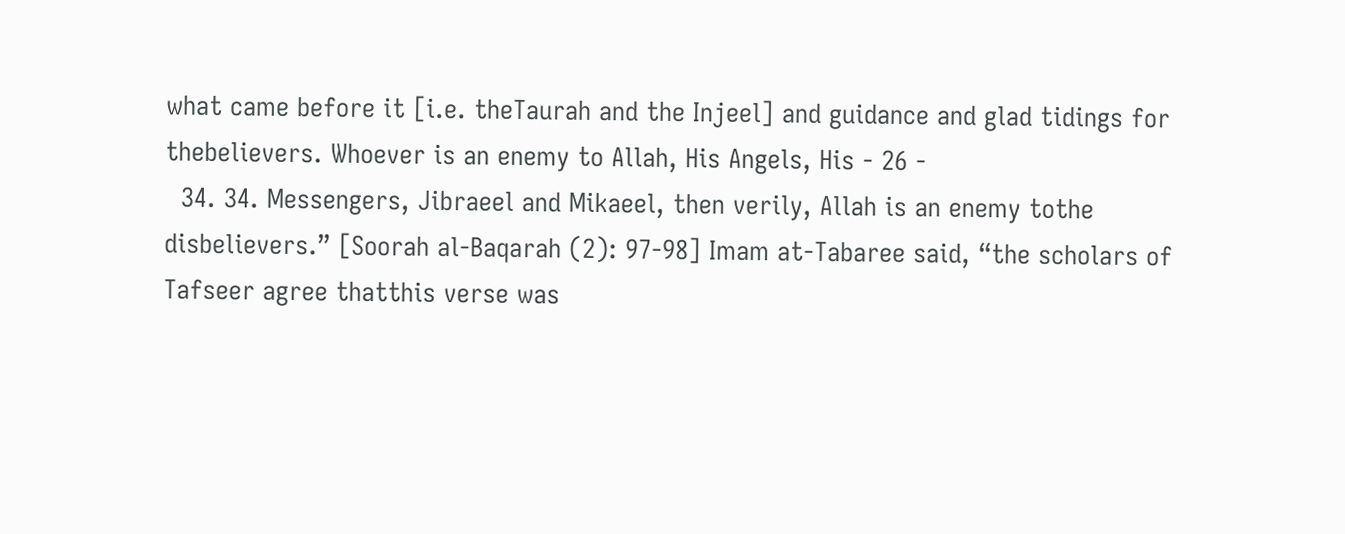what came before it [i.e. theTaurah and the Injeel] and guidance and glad tidings for thebelievers. Whoever is an enemy to Allah, His Angels, His - 26 -
  34. 34. Messengers, Jibraeel and Mikaeel, then verily, Allah is an enemy tothe disbelievers.” [Soorah al-Baqarah (2): 97-98] Imam at-Tabaree said, “the scholars of Tafseer agree thatthis verse was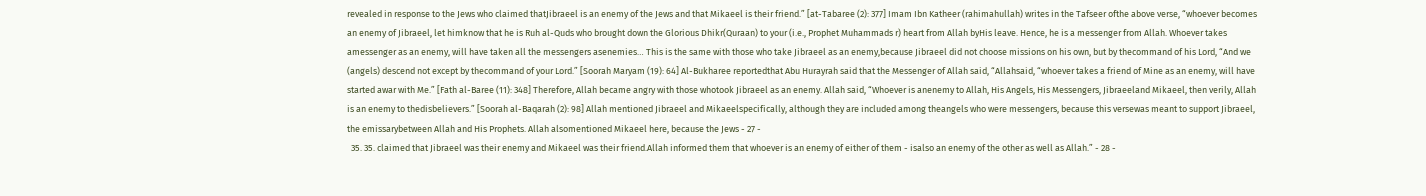revealed in response to the Jews who claimed thatJibraeel is an enemy of the Jews and that Mikaeel is their friend.” [at-Tabaree (2): 377] Imam Ibn Katheer (rahimahullah) writes in the Tafseer ofthe above verse, “whoever becomes an enemy of Jibraeel, let himknow that he is Ruh al-Quds who brought down the Glorious Dhikr(Quraan) to your (i.e., Prophet Muhammads r) heart from Allah byHis leave. Hence, he is a messenger from Allah. Whoever takes amessenger as an enemy, will have taken all the messengers asenemies… This is the same with those who take Jibraeel as an enemy,because Jibraeel did not choose missions on his own, but by thecommand of his Lord, “And we (angels) descend not except by thecommand of your Lord.” [Soorah Maryam (19): 64] Al-Bukharee reportedthat Abu Hurayrah said that the Messenger of Allah said, “Allahsaid, “whoever takes a friend of Mine as an enemy, will have started awar with Me.” [Fath al-Baree (11): 348] Therefore, Allah became angry with those whotook Jibraeel as an enemy. Allah said, “Whoever is anenemy to Allah, His Angels, His Messengers, Jibraeeland Mikaeel, then verily, Allah is an enemy to thedisbelievers.” [Soorah al-Baqarah (2): 98] Allah mentioned Jibraeel and Mikaeelspecifically, although they are included among theangels who were messengers, because this versewas meant to support Jibraeel, the emissarybetween Allah and His Prophets. Allah alsomentioned Mikaeel here, because the Jews - 27 -
  35. 35. claimed that Jibraeel was their enemy and Mikaeel was their friend.Allah informed them that whoever is an enemy of either of them - isalso an enemy of the other as well as Allah.” - 28 -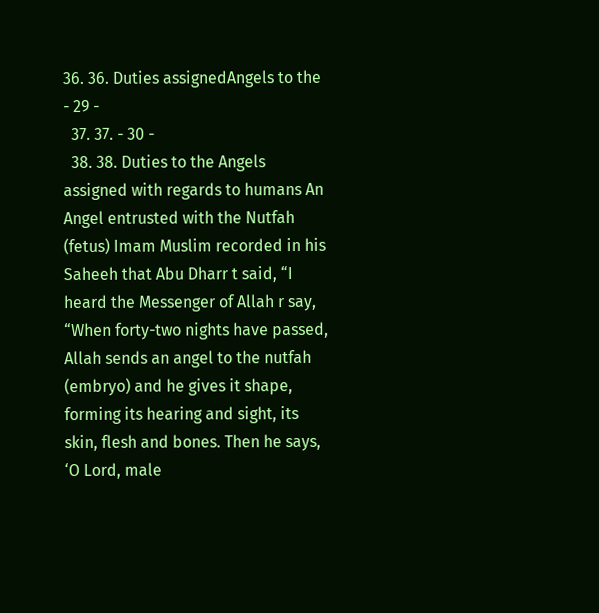36. 36. Duties assignedAngels to the - 29 -
  37. 37. - 30 -
  38. 38. Duties to the Angels assigned with regards to humans An Angel entrusted with the Nutfah (fetus) Imam Muslim recorded in his Saheeh that Abu Dharr t said, “I heard the Messenger of Allah r say, “When forty-two nights have passed, Allah sends an angel to the nutfah (embryo) and he gives it shape, forming its hearing and sight, its skin, flesh and bones. Then he says, ‘O Lord, male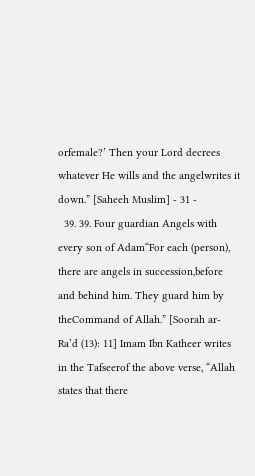orfemale?’ Then your Lord decrees whatever He wills and the angelwrites it down.” [Saheeh Muslim] - 31 -
  39. 39. Four guardian Angels with every son of Adam“For each (person), there are angels in succession,before and behind him. They guard him by theCommand of Allah.” [Soorah ar-Ra’d (13): 11] Imam Ibn Katheer writes in the Tafseerof the above verse, “Allah states that there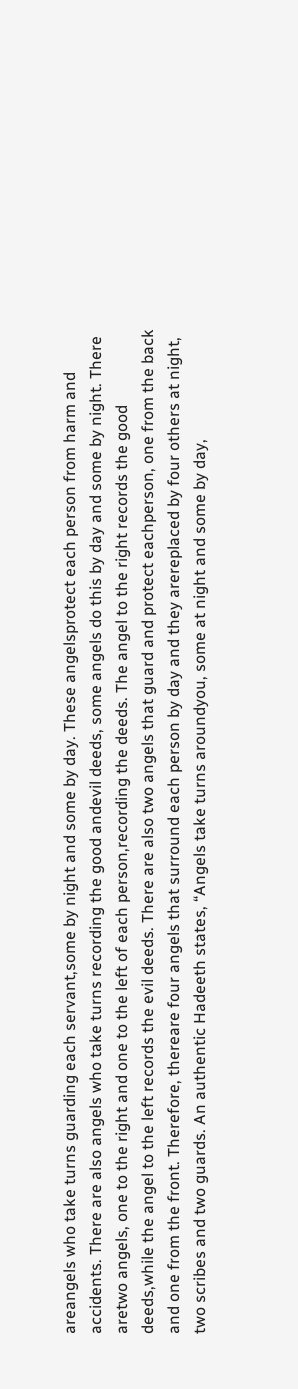areangels who take turns guarding each servant,some by night and some by day. These angelsprotect each person from harm and accidents. There are also angels who take turns recording the good andevil deeds, some angels do this by day and some by night. There aretwo angels, one to the right and one to the left of each person,recording the deeds. The angel to the right records the good deeds,while the angel to the left records the evil deeds. There are also two angels that guard and protect eachperson, one from the back and one from the front. Therefore, thereare four angels that surround each person by day and they arereplaced by four others at night, two scribes and two guards. An authentic Hadeeth states, “Angels take turns aroundyou, some at night and some by day,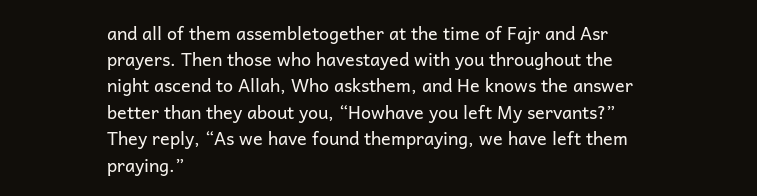and all of them assembletogether at the time of Fajr and Asr prayers. Then those who havestayed with you throughout the night ascend to Allah, Who asksthem, and He knows the answer better than they about you, “Howhave you left My servants?” They reply, “As we have found thempraying, we have left them praying.”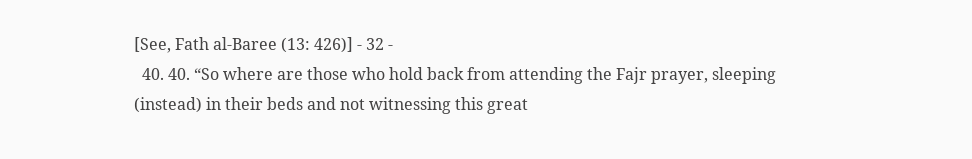[See, Fath al-Baree (13: 426)] - 32 -
  40. 40. “So where are those who hold back from attending the Fajr prayer, sleeping (instead) in their beds and not witnessing this great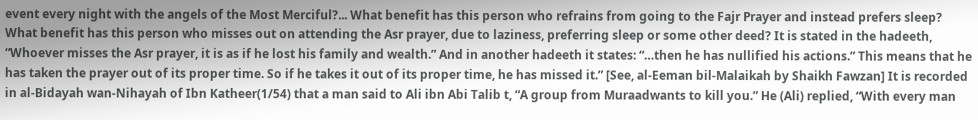event every night with the angels of the Most Merciful?... What benefit has this person who refrains from going to the Fajr Prayer and instead prefers sleep? What benefit has this person who misses out on attending the Asr prayer, due to laziness, preferring sleep or some other deed? It is stated in the hadeeth, “Whoever misses the Asr prayer, it is as if he lost his family and wealth.” And in another hadeeth it states: “…then he has nullified his actions.” This means that he has taken the prayer out of its proper time. So if he takes it out of its proper time, he has missed it.” [See, al-Eeman bil-Malaikah by Shaikh Fawzan] It is recorded in al-Bidayah wan-Nihayah of Ibn Katheer(1/54) that a man said to Ali ibn Abi Talib t, “A group from Muraadwants to kill you.” He (Ali) replied, “With every man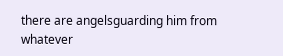there are angelsguarding him from whatever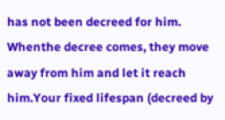has not been decreed for him. Whenthe decree comes, they move away from him and let it reach him.Your fixed lifespan (decreed by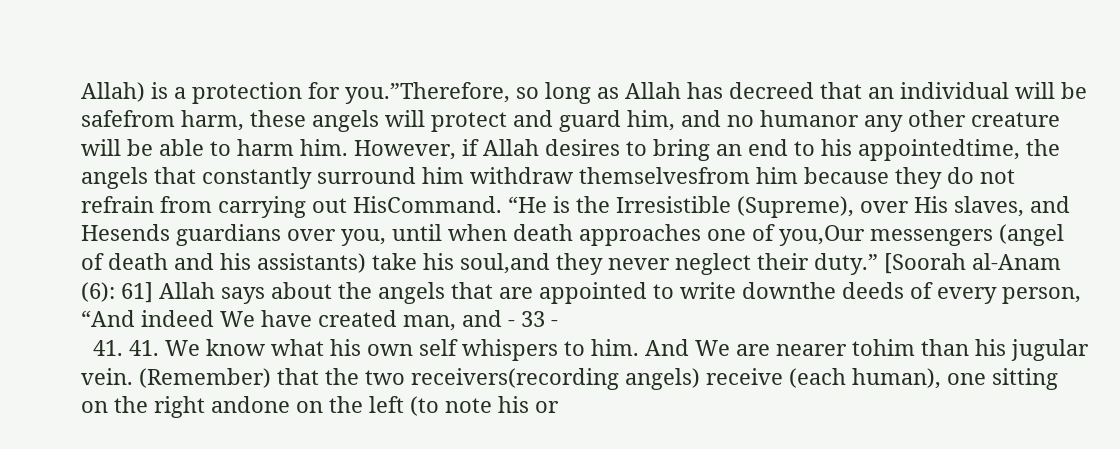Allah) is a protection for you.”Therefore, so long as Allah has decreed that an individual will be safefrom harm, these angels will protect and guard him, and no humanor any other creature will be able to harm him. However, if Allah desires to bring an end to his appointedtime, the angels that constantly surround him withdraw themselvesfrom him because they do not refrain from carrying out HisCommand. “He is the Irresistible (Supreme), over His slaves, and Hesends guardians over you, until when death approaches one of you,Our messengers (angel of death and his assistants) take his soul,and they never neglect their duty.” [Soorah al-Anam (6): 61] Allah says about the angels that are appointed to write downthe deeds of every person, “And indeed We have created man, and - 33 -
  41. 41. We know what his own self whispers to him. And We are nearer tohim than his jugular vein. (Remember) that the two receivers(recording angels) receive (each human), one sitting on the right andone on the left (to note his or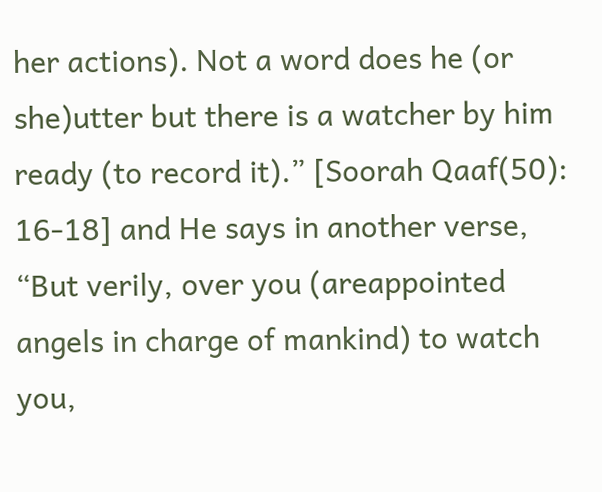her actions). Not a word does he (or she)utter but there is a watcher by him ready (to record it).” [Soorah Qaaf(50): 16-18] and He says in another verse, “But verily, over you (areappointed angels in charge of mankind) to watch you,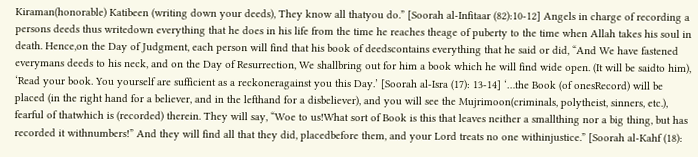Kiraman(honorable) Katibeen (writing down your deeds), They know all thatyou do.” [Soorah al-Infitaar (82):10-12] Angels in charge of recording a persons deeds thus writedown everything that he does in his life from the time he reaches theage of puberty to the time when Allah takes his soul in death. Hence,on the Day of Judgment, each person will find that his book of deedscontains everything that he said or did, “And We have fastened everymans deeds to his neck, and on the Day of Resurrection, We shallbring out for him a book which he will find wide open. (It will be saidto him), ‘Read your book. You yourself are sufficient as a reckoneragainst you this Day.’ [Soorah al-Isra (17): 13-14] ‘…the Book (of onesRecord) will be placed (in the right hand for a believer, and in the lefthand for a disbeliever), and you will see the Mujrimoon(criminals, polytheist, sinners, etc.), fearful of thatwhich is (recorded) therein. They will say, “Woe to us!What sort of Book is this that leaves neither a smallthing nor a big thing, but has recorded it withnumbers!” And they will find all that they did, placedbefore them, and your Lord treats no one withinjustice.” [Soorah al-Kahf (18):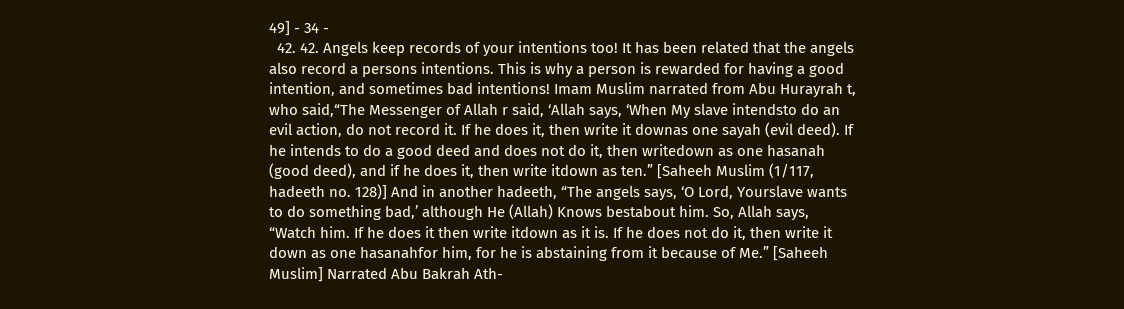49] - 34 -
  42. 42. Angels keep records of your intentions too! It has been related that the angels also record a persons intentions. This is why a person is rewarded for having a good intention, and sometimes bad intentions! Imam Muslim narrated from Abu Hurayrah t, who said,“The Messenger of Allah r said, ‘Allah says, ‘When My slave intendsto do an evil action, do not record it. If he does it, then write it downas one sayah (evil deed). If he intends to do a good deed and does not do it, then writedown as one hasanah (good deed), and if he does it, then write itdown as ten.” [Saheeh Muslim (1/117, hadeeth no. 128)] And in another hadeeth, “The angels says, ‘O Lord, Yourslave wants to do something bad,’ although He (Allah) Knows bestabout him. So, Allah says, “Watch him. If he does it then write itdown as it is. If he does not do it, then write it down as one hasanahfor him, for he is abstaining from it because of Me.” [Saheeh Muslim] Narrated Abu Bakrah Ath-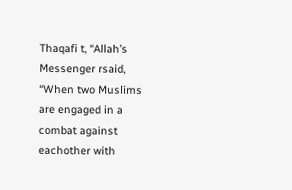Thaqafi t, “Allah’s Messenger rsaid, “When two Muslims are engaged in a combat against eachother with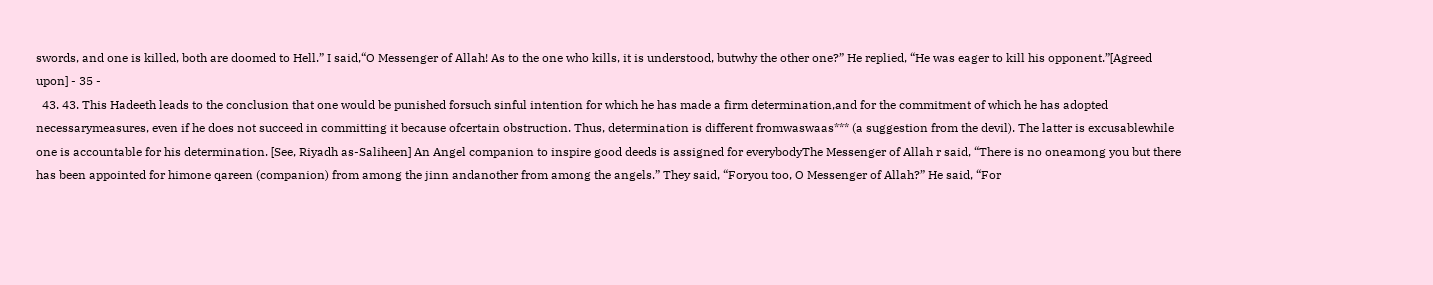swords, and one is killed, both are doomed to Hell.” I said,“O Messenger of Allah! As to the one who kills, it is understood, butwhy the other one?” He replied, “He was eager to kill his opponent.”[Agreed upon] - 35 -
  43. 43. This Hadeeth leads to the conclusion that one would be punished forsuch sinful intention for which he has made a firm determination,and for the commitment of which he has adopted necessarymeasures, even if he does not succeed in committing it because ofcertain obstruction. Thus, determination is different fromwaswaas*** (a suggestion from the devil). The latter is excusablewhile one is accountable for his determination. [See, Riyadh as-Saliheen] An Angel companion to inspire good deeds is assigned for everybodyThe Messenger of Allah r said, “There is no oneamong you but there has been appointed for himone qareen (companion) from among the jinn andanother from among the angels.” They said, “Foryou too, O Messenger of Allah?” He said, “For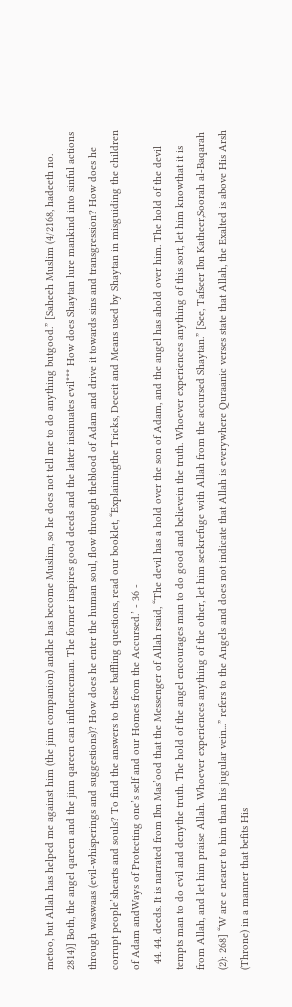metoo, but Allah has helped me against him (the jinn companion) andhe has become Muslim, so he does not tell me to do anything butgood.” [Saheeh Muslim (4/2168, hadeeth no. 2814)] Both, the angel qareen and the jinn qareen can influenceman. The former inspires good deeds and the latter insinuates evil*** How does Shaytan lure mankind into sinful actions through waswaas (evil-whisperings and suggestions)? How does he enter the human soul, flow through theblood of Adam and drive it towards sins and transgression? How does he corrupt people’shearts and souls? To find the answers to these baffling questions, read our booklet, “Explainingthe Tricks, Deceit and Means used by Shaytan in misguiding the children of Adam andWays of Protecting one’s self and our Homes from the Accursed.’ - 36 -
  44. 44. deeds. It is narrated from Ibn Mas’ood that the Messenger of Allah rsaid, “The devil has a hold over the son of Adam, and the angel has ahold over him. The hold of the devil tempts man to do evil and denythe truth. The hold of the angel encourages man to do good and believein the truth. Whoever experiences anything of this sort, let him knowthat it is from Allah, and let him praise Allah. Whoever experiences anything of the other, let him seekrefuge with Allah from the accursed Shaytan.” [See, Tafseer Ibn Katheer,Soorah al-Baqarah (2): 268] “W are e nearer to him than his jugular vein...” refers to the Angels and does not indicate that Allah is everywhere Quraanic verses state that Allah, the Exalted is above His Arsh (Throne) in a manner that befits His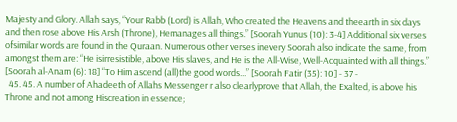Majesty and Glory. Allah says, “Your Rabb (Lord) is Allah, Who created the Heavens and theearth in six days and then rose above His Arsh (Throne), Hemanages all things.” [Soorah Yunus (10): 3-4] Additional six verses ofsimilar words are found in the Quraan. Numerous other verses inevery Soorah also indicate the same, from amongst them are: “He isirresistible, above His slaves, and He is the All-Wise, Well-Acquainted with all things.” [Soorah al-Anam (6): 18] “To Him ascend (all)the good words...” [Soorah Fatir (35): 10] - 37 -
  45. 45. A number of Ahadeeth of Allahs Messenger r also clearlyprove that Allah, the Exalted, is above his Throne and not among Hiscreation in essence;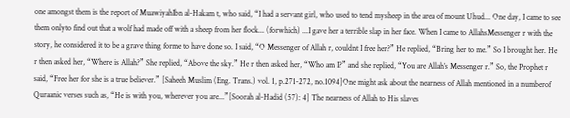one amongst them is the report of MuawiyahIbn al-Hakam t, who said, “I had a servant girl, who used to tend mysheep in the area of mount Uhud... One day, I came to see them onlyto find out that a wolf had made off with a sheep from her flock... (forwhich) ...I gave her a terrible slap in her face. When I came to AllahsMessenger r with the story, he considered it to be a grave thing forme to have done so. I said, “O Messenger of Allah r, couldnt I free her?” He replied, “Bring her to me.” So I brought her. He r then asked her, “Where is Allah?” She replied, “Above the sky.” He r then asked her, “Who am I?” and she replied, “You are Allah’s Messenger r.” So, the Prophet r said, “Free her for she is a true believer.” [Saheeh Muslim (Eng. Trans.) vol. 1, p.271-272, no.1094]One might ask about the nearness of Allah mentioned in a numberof Quraanic verses such as, “He is with you, wherever you are...”[Soorah al-Hadid (57): 4] The nearness of Allah to His slaves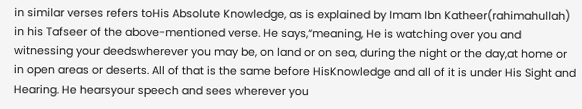in similar verses refers toHis Absolute Knowledge, as is explained by Imam Ibn Katheer(rahimahullah) in his Tafseer of the above-mentioned verse. He says,“meaning, He is watching over you and witnessing your deedswherever you may be, on land or on sea, during the night or the day,at home or in open areas or deserts. All of that is the same before HisKnowledge and all of it is under His Sight and Hearing. He hearsyour speech and sees wherever you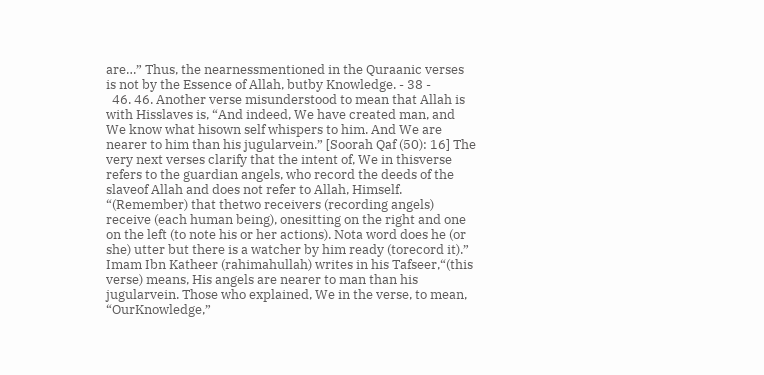are…” Thus, the nearnessmentioned in the Quraanic verses is not by the Essence of Allah, butby Knowledge. - 38 -
  46. 46. Another verse misunderstood to mean that Allah is with Hisslaves is, “And indeed, We have created man, and We know what hisown self whispers to him. And We are nearer to him than his jugularvein.” [Soorah Qaf (50): 16] The very next verses clarify that the intent of, We in thisverse refers to the guardian angels, who record the deeds of the slaveof Allah and does not refer to Allah, Himself. “(Remember) that thetwo receivers (recording angels) receive (each human being), onesitting on the right and one on the left (to note his or her actions). Nota word does he (or she) utter but there is a watcher by him ready (torecord it).” Imam Ibn Katheer (rahimahullah) writes in his Tafseer,“(this verse) means, His angels are nearer to man than his jugularvein. Those who explained, We in the verse, to mean, “OurKnowledge,”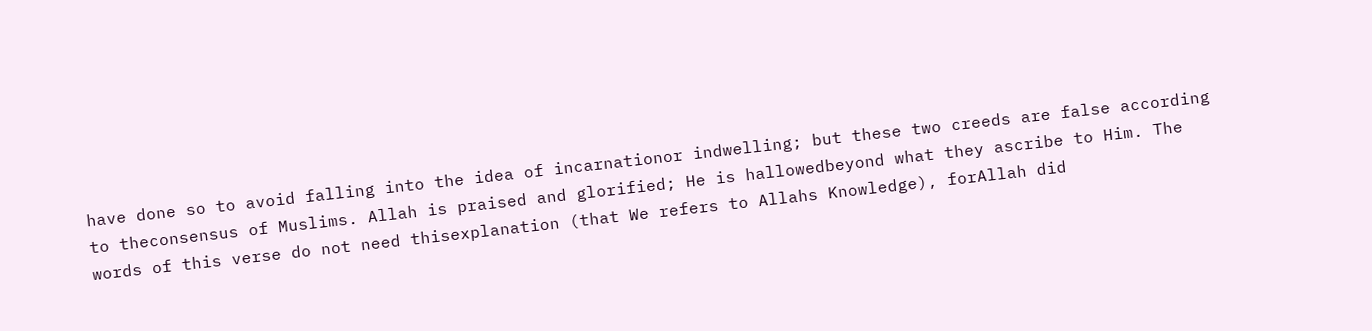have done so to avoid falling into the idea of incarnationor indwelling; but these two creeds are false according to theconsensus of Muslims. Allah is praised and glorified; He is hallowedbeyond what they ascribe to Him. The words of this verse do not need thisexplanation (that We refers to Allahs Knowledge), forAllah did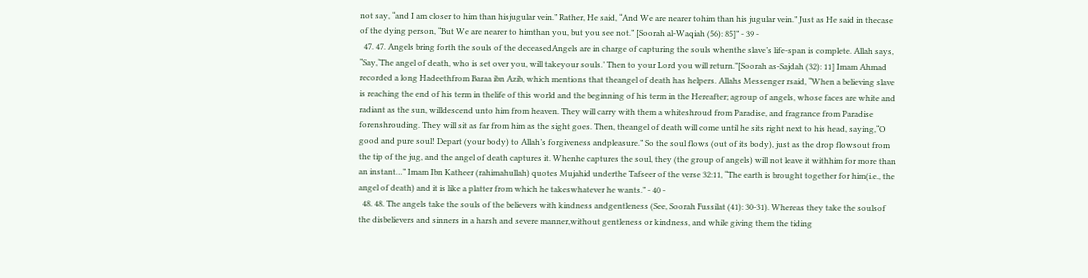not say, “and I am closer to him than hisjugular vein.” Rather, He said, “And We are nearer tohim than his jugular vein.” Just as He said in thecase of the dying person, “But We are nearer to himthan you, but you see not.” [Soorah al-Waqiah (56): 85]” - 39 -
  47. 47. Angels bring forth the souls of the deceasedAngels are in charge of capturing the souls whenthe slave’s life-span is complete. Allah says, “Say,‘The angel of death, who is set over you, will takeyour souls.’ Then to your Lord you will return.”[Soorah as-Sajdah (32): 11] Imam Ahmad recorded a long Hadeethfrom Baraa ibn Azib, which mentions that theangel of death has helpers. Allahs Messenger rsaid, “When a believing slave is reaching the end of his term in thelife of this world and the beginning of his term in the Hereafter; agroup of angels, whose faces are white and radiant as the sun, willdescend unto him from heaven. They will carry with them a whiteshroud from Paradise, and fragrance from Paradise forenshrouding. They will sit as far from him as the sight goes. Then, theangel of death will come until he sits right next to his head, saying,“O good and pure soul! Depart (your body) to Allah’s forgiveness andpleasure.” So the soul flows (out of its body), just as the drop flowsout from the tip of the jug, and the angel of death captures it. Whenhe captures the soul, they (the group of angels) will not leave it withhim for more than an instant…” Imam Ibn Katheer (rahimahullah) quotes Mujahid underthe Tafseer of the verse 32:11, “The earth is brought together for him(i.e., the angel of death) and it is like a platter from which he takeswhatever he wants.” - 40 -
  48. 48. The angels take the souls of the believers with kindness andgentleness (See, Soorah Fussilat (41): 30-31). Whereas they take the soulsof the disbelievers and sinners in a harsh and severe manner,without gentleness or kindness, and while giving them the tiding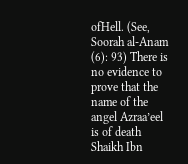ofHell. (See, Soorah al-Anam (6): 93) There is no evidence to prove that the name of the angel Azraa’eel is of death Shaikh Ibn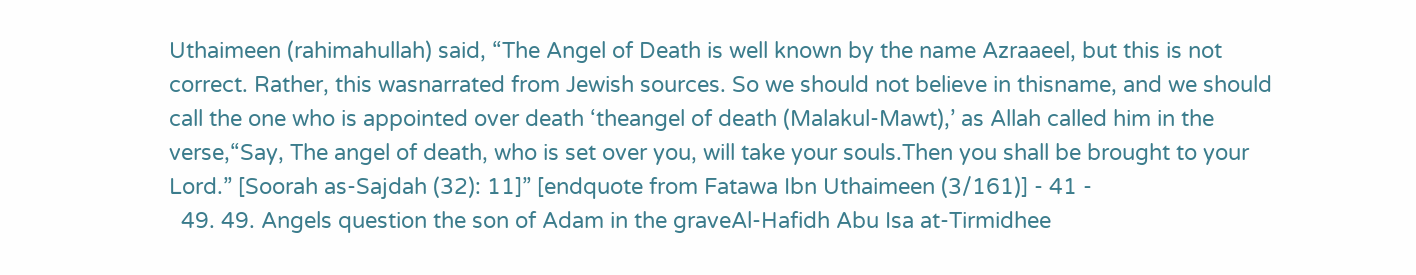Uthaimeen (rahimahullah) said, “The Angel of Death is well known by the name Azraaeel, but this is not correct. Rather, this wasnarrated from Jewish sources. So we should not believe in thisname, and we should call the one who is appointed over death ‘theangel of death (Malakul-Mawt),’ as Allah called him in the verse,“Say, The angel of death, who is set over you, will take your souls.Then you shall be brought to your Lord.” [Soorah as-Sajdah (32): 11]” [endquote from Fatawa Ibn Uthaimeen (3/161)] - 41 -
  49. 49. Angels question the son of Adam in the graveAl-Hafidh Abu Isa at-Tirmidhee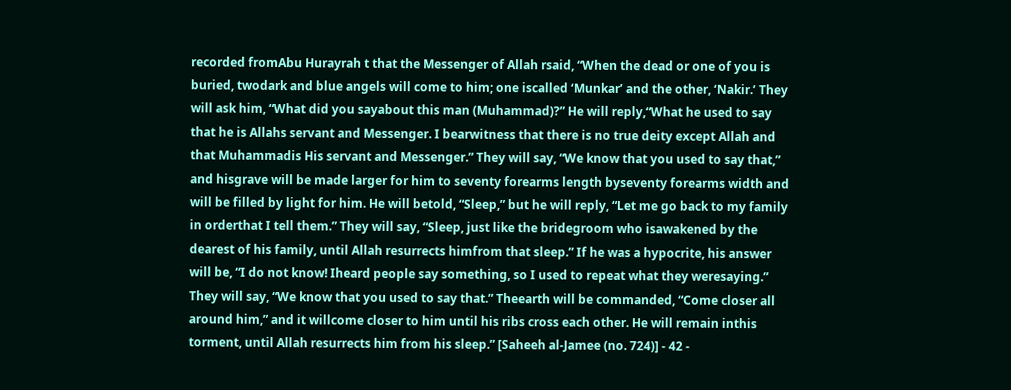recorded fromAbu Hurayrah t that the Messenger of Allah rsaid, “When the dead or one of you is buried, twodark and blue angels will come to him; one iscalled ‘Munkar’ and the other, ‘Nakir.’ They will ask him, “What did you sayabout this man (Muhammad)?” He will reply,“What he used to say that he is Allahs servant and Messenger. I bearwitness that there is no true deity except Allah and that Muhammadis His servant and Messenger.” They will say, “We know that you used to say that,” and hisgrave will be made larger for him to seventy forearms length byseventy forearms width and will be filled by light for him. He will betold, “Sleep,” but he will reply, “Let me go back to my family in orderthat I tell them.” They will say, “Sleep, just like the bridegroom who isawakened by the dearest of his family, until Allah resurrects himfrom that sleep.” If he was a hypocrite, his answer will be, “I do not know! Iheard people say something, so I used to repeat what they weresaying.” They will say, “We know that you used to say that.” Theearth will be commanded, “Come closer all around him,” and it willcome closer to him until his ribs cross each other. He will remain inthis torment, until Allah resurrects him from his sleep.” [Saheeh al-Jamee (no. 724)] - 42 -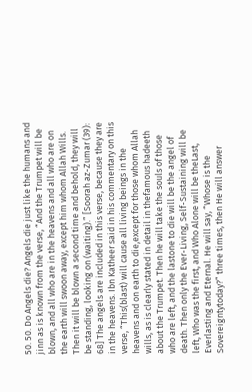50. 50. Do Angels die? Angels die just like the humans and jinn as is known from the verse, “And the Trumpet will be blown, and all who are in the heavens and all who are on the earth will swoon away, except him whom Allah Wills. Then it will be blown a second time and behold, they will be standing, looking on (waiting).” [Soorah az-Zumar (39): 68] The angels are included in this verse, because they are in the heavens. Ibn Katheer said in his commentary on this verse, “This(blast) will cause all living beings in the heavens and on earth to die,except for those whom Allah wills, as is clearly stated in detail in thefamous hadeeth about the Trumpet. Then he will take the souls of those who are left, and the lastone to die will be the angel of death. Then only the Ever-Living, Self-Sustaining will be left, Who was the first, and Who Alone will be theLast, Everlasting and Eternal. He will say, “Whose is the Sovereigntytoday?” three times, then He will answer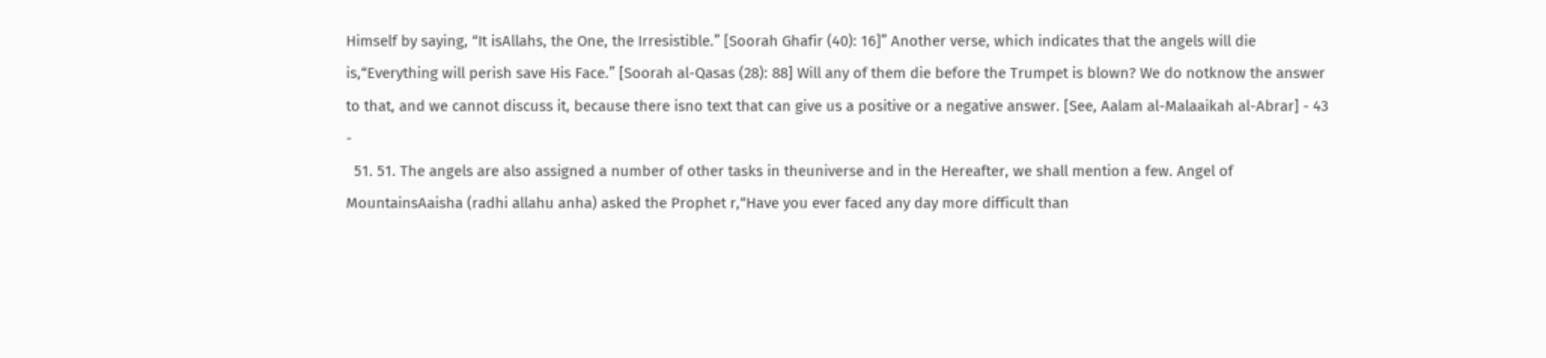Himself by saying, “It isAllahs, the One, the Irresistible.” [Soorah Ghafir (40): 16]” Another verse, which indicates that the angels will die is,“Everything will perish save His Face.” [Soorah al-Qasas (28): 88] Will any of them die before the Trumpet is blown? We do notknow the answer to that, and we cannot discuss it, because there isno text that can give us a positive or a negative answer. [See, Aalam al-Malaaikah al-Abrar] - 43 -
  51. 51. The angels are also assigned a number of other tasks in theuniverse and in the Hereafter, we shall mention a few. Angel of MountainsAaisha (radhi allahu anha) asked the Prophet r,“Have you ever faced any day more difficult than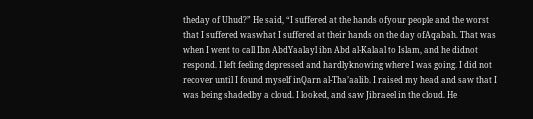theday of Uhud?” He said, “I suffered at the hands ofyour people and the worst that I suffered waswhat I suffered at their hands on the day ofAqabah. That was when I went to call Ibn AbdYaalayl ibn Abd al-Kalaal to Islam, and he didnot respond. I left feeling depressed and hardlyknowing where I was going. I did not recover until I found myself inQarn al-Tha’aalib. I raised my head and saw that I was being shadedby a cloud. I looked, and saw Jibraeel in the cloud. He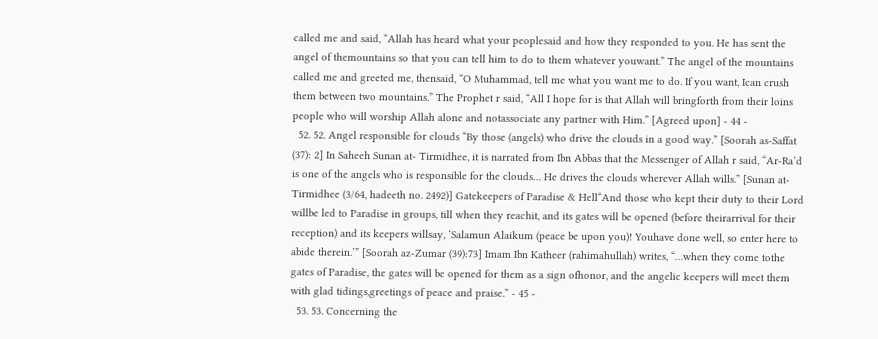called me and said, “Allah has heard what your peoplesaid and how they responded to you. He has sent the angel of themountains so that you can tell him to do to them whatever youwant.” The angel of the mountains called me and greeted me, thensaid, “O Muhammad, tell me what you want me to do. If you want, Ican crush them between two mountains.” The Prophet r said, “All I hope for is that Allah will bringforth from their loins people who will worship Allah alone and notassociate any partner with Him.” [Agreed upon] - 44 -
  52. 52. Angel responsible for clouds “By those (angels) who drive the clouds in a good way.” [Soorah as-Saffat (37): 2] In Saheeh Sunan at- Tirmidhee, it is narrated from Ibn Abbas that the Messenger of Allah r said, “Ar-Ra’d is one of the angels who is responsible for the clouds… He drives the clouds wherever Allah wills.” [Sunan at- Tirmidhee (3/64, hadeeth no. 2492)] Gatekeepers of Paradise & Hell“And those who kept their duty to their Lord willbe led to Paradise in groups, till when they reachit, and its gates will be opened (before theirarrival for their reception) and its keepers willsay, ‘Salamun Alaikum (peace be upon you)! Youhave done well, so enter here to abide therein.’” [Soorah az-Zumar (39):73] Imam Ibn Katheer (rahimahullah) writes, “…when they come tothe gates of Paradise, the gates will be opened for them as a sign ofhonor, and the angelic keepers will meet them with glad tidings,greetings of peace and praise.” - 45 -
  53. 53. Concerning the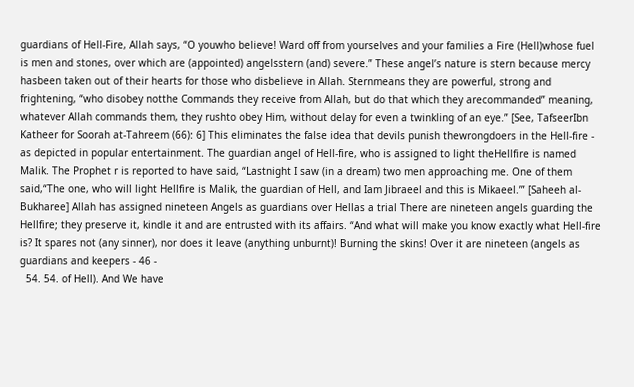guardians of Hell-Fire, Allah says, “O youwho believe! Ward off from yourselves and your families a Fire (Hell)whose fuel is men and stones, over which are (appointed) angelsstern (and) severe.” These angel’s nature is stern because mercy hasbeen taken out of their hearts for those who disbelieve in Allah. Sternmeans they are powerful, strong and frightening, “who disobey notthe Commands they receive from Allah, but do that which they arecommanded” meaning, whatever Allah commands them, they rushto obey Him, without delay for even a twinkling of an eye.” [See, TafseerIbn Katheer for Soorah at-Tahreem (66): 6] This eliminates the false idea that devils punish thewrongdoers in the Hell-fire - as depicted in popular entertainment. The guardian angel of Hell-fire, who is assigned to light theHellfire is named Malik. The Prophet r is reported to have said, “Lastnight I saw (in a dream) two men approaching me. One of them said,“The one, who will light Hellfire is Malik, the guardian of Hell, and Iam Jibraeel and this is Mikaeel.’” [Saheeh al-Bukharee] Allah has assigned nineteen Angels as guardians over Hellas a trial There are nineteen angels guarding the Hellfire; they preserve it, kindle it and are entrusted with its affairs. “And what will make you know exactly what Hell-fire is? It spares not (any sinner), nor does it leave (anything unburnt)! Burning the skins! Over it are nineteen (angels as guardians and keepers - 46 -
  54. 54. of Hell). And We have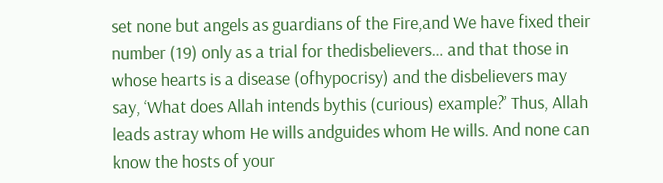set none but angels as guardians of the Fire,and We have fixed their number (19) only as a trial for thedisbelievers… and that those in whose hearts is a disease (ofhypocrisy) and the disbelievers may say, ‘What does Allah intends bythis (curious) example?’ Thus, Allah leads astray whom He wills andguides whom He wills. And none can know the hosts of your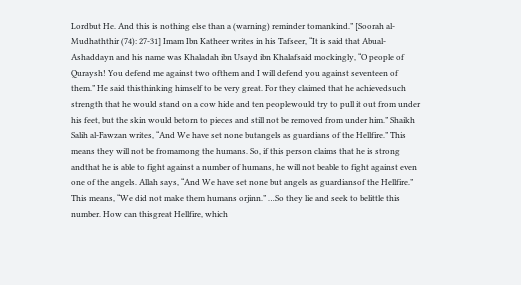Lordbut He. And this is nothing else than a (warning) reminder tomankind.” [Soorah al-Mudhaththir (74): 27-31] Imam Ibn Katheer writes in his Tafseer, “It is said that Abual-Ashaddayn and his name was Khaladah ibn Usayd ibn Khalafsaid mockingly, “O people of Quraysh! You defend me against two ofthem and I will defend you against seventeen of them.” He said thisthinking himself to be very great. For they claimed that he achievedsuch strength that he would stand on a cow hide and ten peoplewould try to pull it out from under his feet, but the skin would betorn to pieces and still not be removed from under him.” Shaikh Salih al-Fawzan writes, “And We have set none butangels as guardians of the Hellfire.” This means they will not be fromamong the humans. So, if this person claims that he is strong andthat he is able to fight against a number of humans, he will not beable to fight against even one of the angels. Allah says, “And We have set none but angels as guardiansof the Hellfire.” This means, “We did not make them humans orjinn.” …So they lie and seek to belittle this number. How can thisgreat Hellfire, which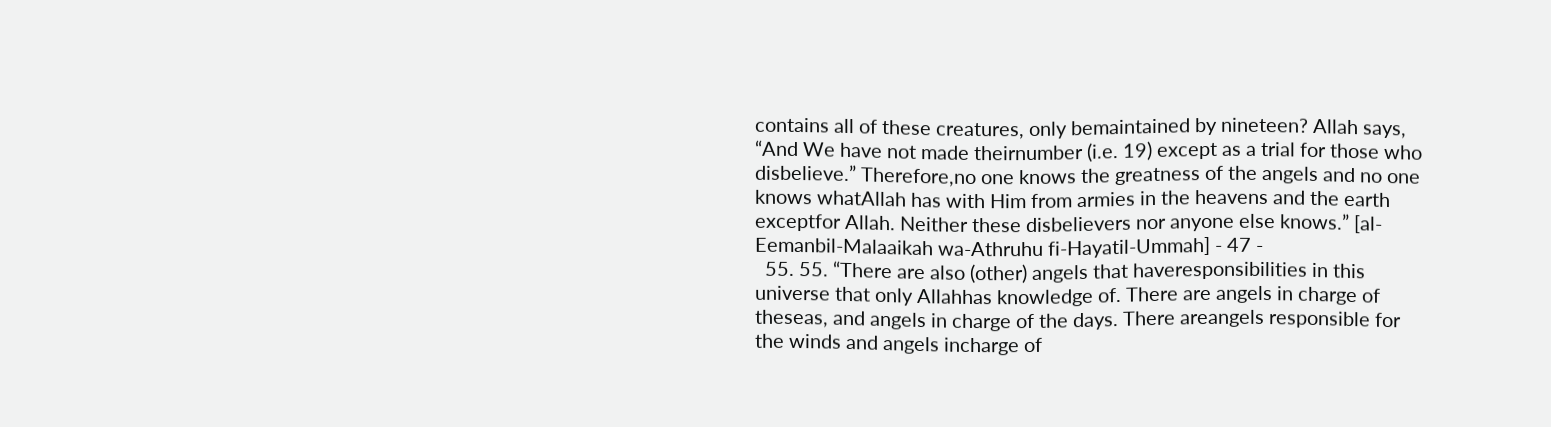contains all of these creatures, only bemaintained by nineteen? Allah says, “And We have not made theirnumber (i.e. 19) except as a trial for those who disbelieve.” Therefore,no one knows the greatness of the angels and no one knows whatAllah has with Him from armies in the heavens and the earth exceptfor Allah. Neither these disbelievers nor anyone else knows.” [al-Eemanbil-Malaaikah wa-Athruhu fi-Hayatil-Ummah] - 47 -
  55. 55. “There are also (other) angels that haveresponsibilities in this universe that only Allahhas knowledge of. There are angels in charge of theseas, and angels in charge of the days. There areangels responsible for the winds and angels incharge of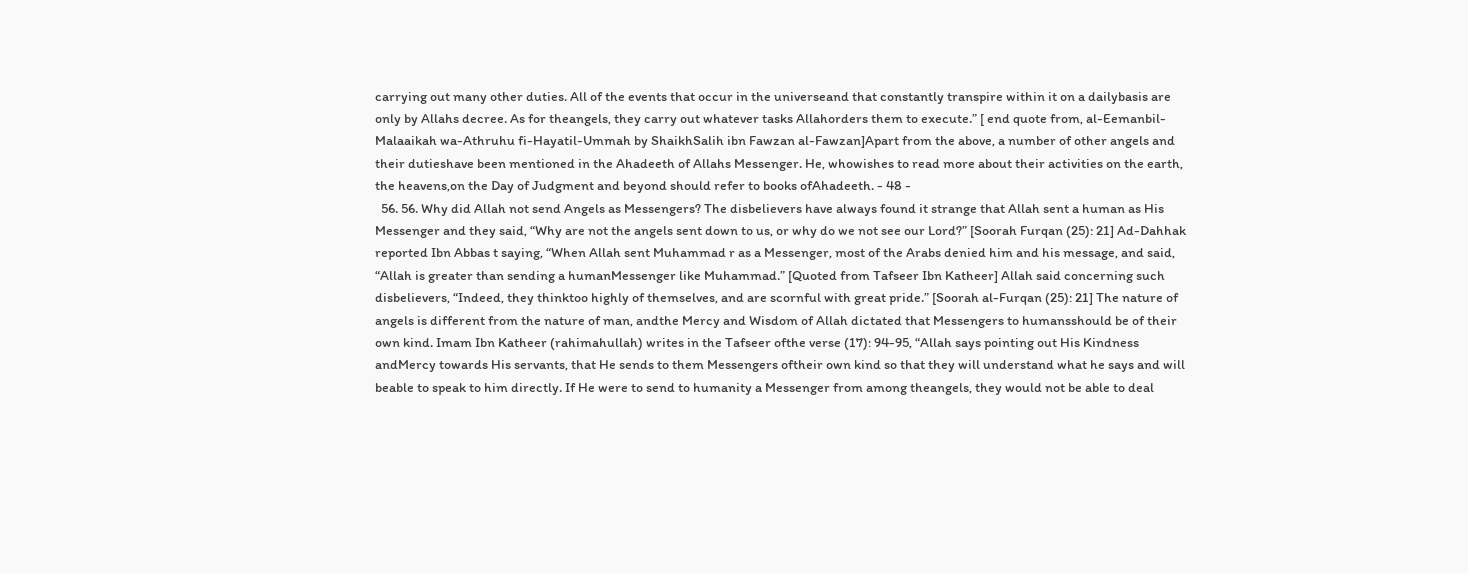carrying out many other duties. All of the events that occur in the universeand that constantly transpire within it on a dailybasis are only by Allahs decree. As for theangels, they carry out whatever tasks Allahorders them to execute.” [ end quote from, al-Eemanbil-Malaaikah wa-Athruhu fi-Hayatil-Ummah by ShaikhSalih ibn Fawzan al-Fawzan]Apart from the above, a number of other angels and their dutieshave been mentioned in the Ahadeeth of Allahs Messenger. He, whowishes to read more about their activities on the earth, the heavens,on the Day of Judgment and beyond should refer to books ofAhadeeth. - 48 -
  56. 56. Why did Allah not send Angels as Messengers? The disbelievers have always found it strange that Allah sent a human as His Messenger and they said, “Why are not the angels sent down to us, or why do we not see our Lord?” [Soorah Furqan (25): 21] Ad-Dahhak reported Ibn Abbas t saying, “When Allah sent Muhammad r as a Messenger, most of the Arabs denied him and his message, and said, “Allah is greater than sending a humanMessenger like Muhammad.” [Quoted from Tafseer Ibn Katheer] Allah said concerning such disbelievers, “Indeed, they thinktoo highly of themselves, and are scornful with great pride.” [Soorah al-Furqan (25): 21] The nature of angels is different from the nature of man, andthe Mercy and Wisdom of Allah dictated that Messengers to humansshould be of their own kind. Imam Ibn Katheer (rahimahullah) writes in the Tafseer ofthe verse (17): 94-95, “Allah says pointing out His Kindness andMercy towards His servants, that He sends to them Messengers oftheir own kind so that they will understand what he says and will beable to speak to him directly. If He were to send to humanity a Messenger from among theangels, they would not be able to deal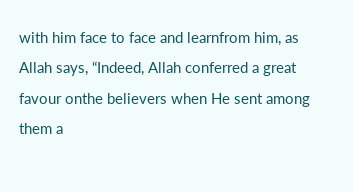with him face to face and learnfrom him, as Allah says, “Indeed, Allah conferred a great favour onthe believers when He sent among them a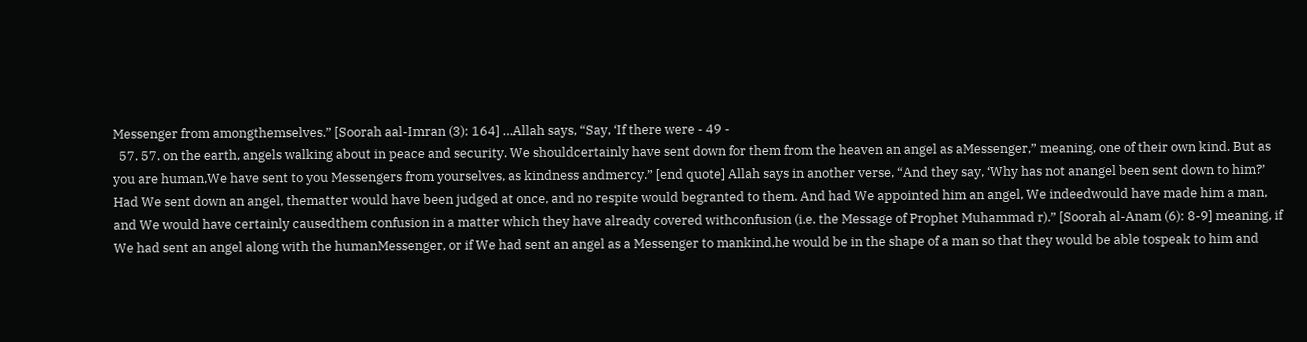Messenger from amongthemselves.” [Soorah aal-Imran (3): 164] …Allah says, “Say, ‘If there were - 49 -
  57. 57. on the earth, angels walking about in peace and security. We shouldcertainly have sent down for them from the heaven an angel as aMessenger,” meaning, one of their own kind. But as you are human,We have sent to you Messengers from yourselves, as kindness andmercy.” [end quote] Allah says in another verse, “And they say, ‘Why has not anangel been sent down to him?’ Had We sent down an angel, thematter would have been judged at once, and no respite would begranted to them. And had We appointed him an angel, We indeedwould have made him a man, and We would have certainly causedthem confusion in a matter which they have already covered withconfusion (i.e. the Message of Prophet Muhammad r).” [Soorah al-Anam (6): 8-9] meaning, if We had sent an angel along with the humanMessenger, or if We had sent an angel as a Messenger to mankind,he would be in the shape of a man so that they would be able tospeak to him and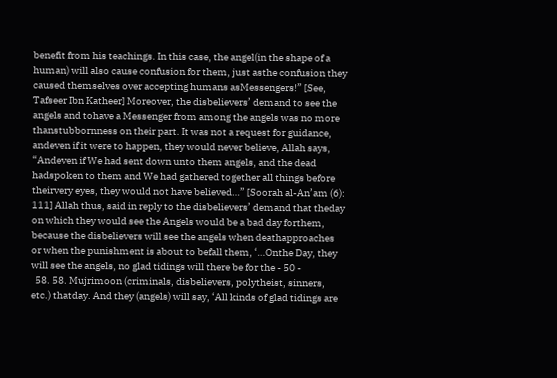benefit from his teachings. In this case, the angel(in the shape of a human) will also cause confusion for them, just asthe confusion they caused themselves over accepting humans asMessengers!” [See, Tafseer Ibn Katheer] Moreover, the disbelievers’ demand to see the angels and tohave a Messenger from among the angels was no more thanstubbornness on their part. It was not a request for guidance, andeven if it were to happen, they would never believe, Allah says, “Andeven if We had sent down unto them angels, and the dead hadspoken to them and We had gathered together all things before theirvery eyes, they would not have believed…” [Soorah al-An’am (6): 111] Allah thus, said in reply to the disbelievers’ demand that theday on which they would see the Angels would be a bad day forthem, because the disbelievers will see the angels when deathapproaches or when the punishment is about to befall them, ‘…Onthe Day, they will see the angels, no glad tidings will there be for the - 50 -
  58. 58. Mujrimoon (criminals, disbelievers, polytheist, sinners, etc.) thatday. And they (angels) will say, ‘All kinds of glad tidings are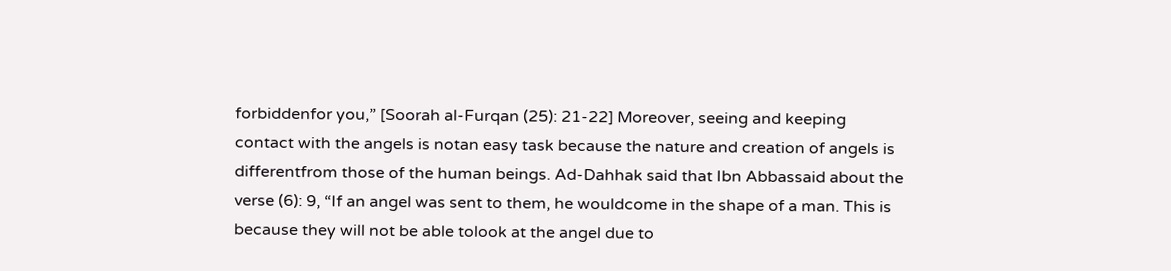forbiddenfor you,” [Soorah al-Furqan (25): 21-22] Moreover, seeing and keeping contact with the angels is notan easy task because the nature and creation of angels is differentfrom those of the human beings. Ad-Dahhak said that Ibn Abbassaid about the verse (6): 9, “If an angel was sent to them, he wouldcome in the shape of a man. This is because they will not be able tolook at the angel due to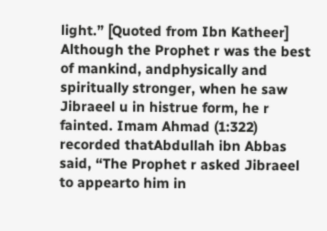light.” [Quoted from Ibn Katheer] Although the Prophet r was the best of mankind, andphysically and spiritually stronger, when he saw Jibraeel u in histrue form, he r fainted. Imam Ahmad (1:322) recorded thatAbdullah ibn Abbas said, “The Prophet r asked Jibraeel to appearto him in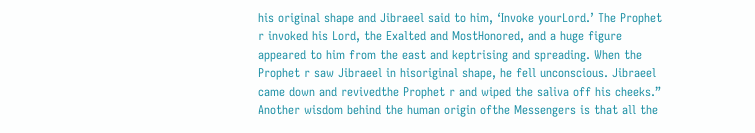his original shape and Jibraeel said to him, ‘Invoke yourLord.’ The Prophet r invoked his Lord, the Exalted and MostHonored, and a huge figure appeared to him from the east and keptrising and spreading. When the Prophet r saw Jibraeel in hisoriginal shape, he fell unconscious. Jibraeel came down and revivedthe Prophet r and wiped the saliva off his cheeks.” Another wisdom behind the human origin ofthe Messengers is that all the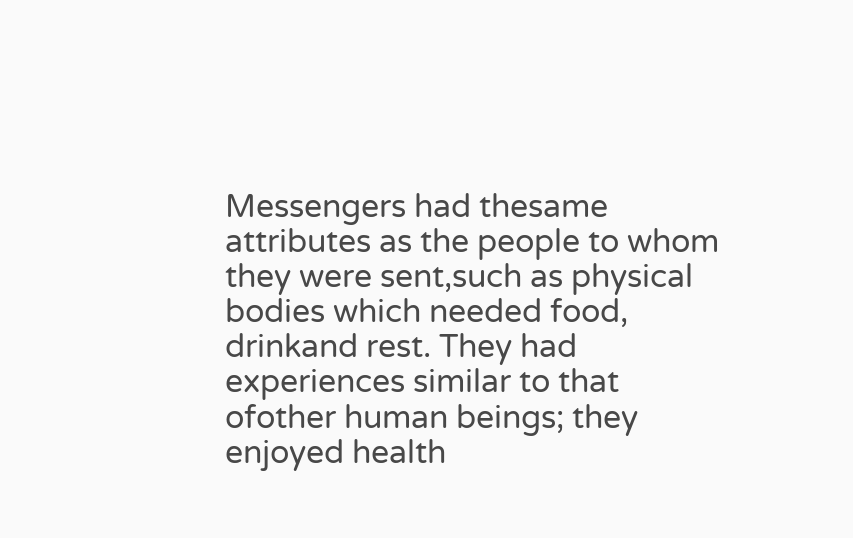Messengers had thesame attributes as the people to whom they were sent,such as physical bodies which needed food, drinkand rest. They had experiences similar to that ofother human beings; they enjoyed health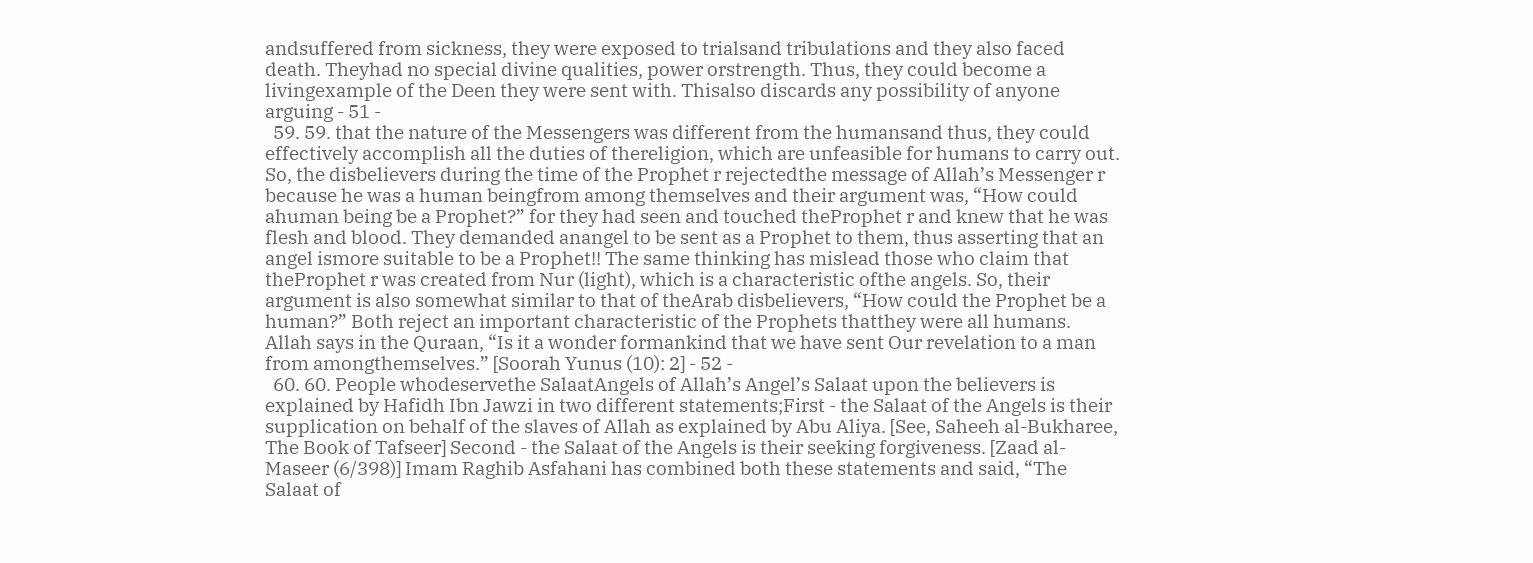andsuffered from sickness, they were exposed to trialsand tribulations and they also faced death. Theyhad no special divine qualities, power orstrength. Thus, they could become a livingexample of the Deen they were sent with. Thisalso discards any possibility of anyone arguing - 51 -
  59. 59. that the nature of the Messengers was different from the humansand thus, they could effectively accomplish all the duties of thereligion, which are unfeasible for humans to carry out. So, the disbelievers during the time of the Prophet r rejectedthe message of Allah’s Messenger r because he was a human beingfrom among themselves and their argument was, “How could ahuman being be a Prophet?” for they had seen and touched theProphet r and knew that he was flesh and blood. They demanded anangel to be sent as a Prophet to them, thus asserting that an angel ismore suitable to be a Prophet!! The same thinking has mislead those who claim that theProphet r was created from Nur (light), which is a characteristic ofthe angels. So, their argument is also somewhat similar to that of theArab disbelievers, “How could the Prophet be a human?” Both reject an important characteristic of the Prophets thatthey were all humans. Allah says in the Quraan, “Is it a wonder formankind that we have sent Our revelation to a man from amongthemselves.” [Soorah Yunus (10): 2] - 52 -
  60. 60. People whodeservethe SalaatAngels of Allah’s Angel’s Salaat upon the believers is explained by Hafidh Ibn Jawzi in two different statements;First - the Salaat of the Angels is their supplication on behalf of the slaves of Allah as explained by Abu Aliya. [See, Saheeh al-Bukharee, The Book of Tafseer] Second - the Salaat of the Angels is their seeking forgiveness. [Zaad al-Maseer (6/398)] Imam Raghib Asfahani has combined both these statements and said, “The Salaat of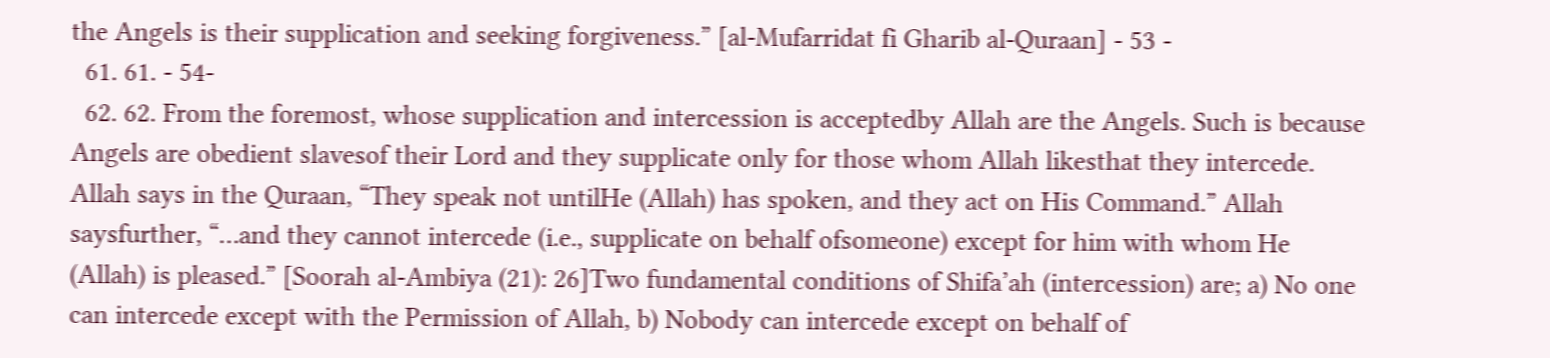the Angels is their supplication and seeking forgiveness.” [al-Mufarridat fi Gharib al-Quraan] - 53 -
  61. 61. - 54-
  62. 62. From the foremost, whose supplication and intercession is acceptedby Allah are the Angels. Such is because Angels are obedient slavesof their Lord and they supplicate only for those whom Allah likesthat they intercede. Allah says in the Quraan, “They speak not untilHe (Allah) has spoken, and they act on His Command.” Allah saysfurther, “…and they cannot intercede (i.e., supplicate on behalf ofsomeone) except for him with whom He (Allah) is pleased.” [Soorah al-Ambiya (21): 26]Two fundamental conditions of Shifa’ah (intercession) are; a) No one can intercede except with the Permission of Allah, b) Nobody can intercede except on behalf of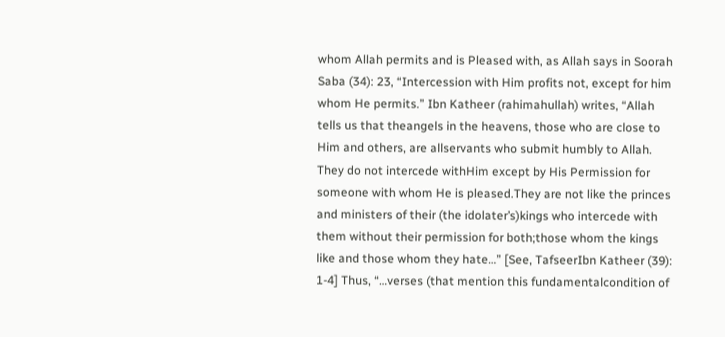whom Allah permits and is Pleased with, as Allah says in Soorah Saba (34): 23, “Intercession with Him profits not, except for him whom He permits.” Ibn Katheer (rahimahullah) writes, “Allah tells us that theangels in the heavens, those who are close to Him and others, are allservants who submit humbly to Allah. They do not intercede withHim except by His Permission for someone with whom He is pleased.They are not like the princes and ministers of their (the idolater’s)kings who intercede with them without their permission for both;those whom the kings like and those whom they hate…” [See, TafseerIbn Katheer (39): 1-4] Thus, “…verses (that mention this fundamentalcondition of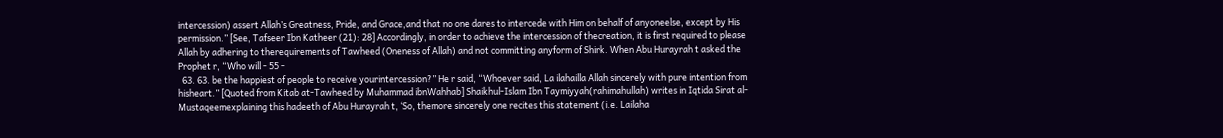intercession) assert Allah’s Greatness, Pride, and Grace,and that no one dares to intercede with Him on behalf of anyoneelse, except by His permission.” [See, Tafseer Ibn Katheer (21): 28] Accordingly, in order to achieve the intercession of thecreation, it is first required to please Allah by adhering to therequirements of Tawheed (Oneness of Allah) and not committing anyform of Shirk. When Abu Hurayrah t asked the Prophet r, “Who will - 55 -
  63. 63. be the happiest of people to receive yourintercession?” He r said, “Whoever said, La ilahailla Allah sincerely with pure intention from hisheart.” [Quoted from Kitab at-Tawheed by Muhammad ibnWahhab] Shaikhul-Islam Ibn Taymiyyah(rahimahullah) writes in Iqtida Sirat al-Mustaqeemexplaining this hadeeth of Abu Hurayrah t, ‘So, themore sincerely one recites this statement (i.e. Lailaha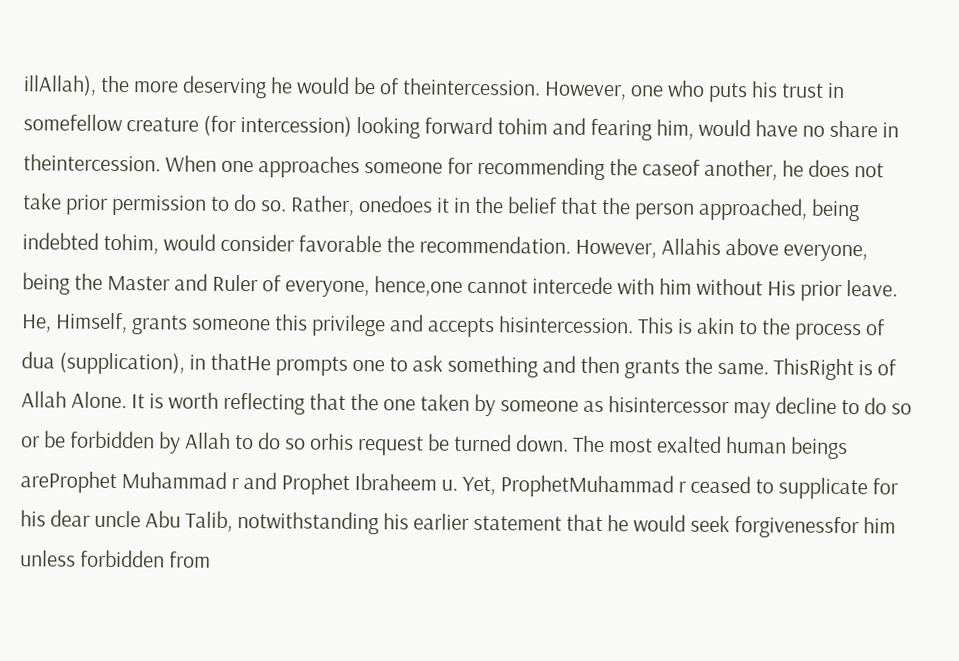illAllah), the more deserving he would be of theintercession. However, one who puts his trust in somefellow creature (for intercession) looking forward tohim and fearing him, would have no share in theintercession. When one approaches someone for recommending the caseof another, he does not take prior permission to do so. Rather, onedoes it in the belief that the person approached, being indebted tohim, would consider favorable the recommendation. However, Allahis above everyone, being the Master and Ruler of everyone, hence,one cannot intercede with him without His prior leave. He, Himself, grants someone this privilege and accepts hisintercession. This is akin to the process of dua (supplication), in thatHe prompts one to ask something and then grants the same. ThisRight is of Allah Alone. It is worth reflecting that the one taken by someone as hisintercessor may decline to do so or be forbidden by Allah to do so orhis request be turned down. The most exalted human beings areProphet Muhammad r and Prophet Ibraheem u. Yet, ProphetMuhammad r ceased to supplicate for his dear uncle Abu Talib, notwithstanding his earlier statement that he would seek forgivenessfor him unless forbidden from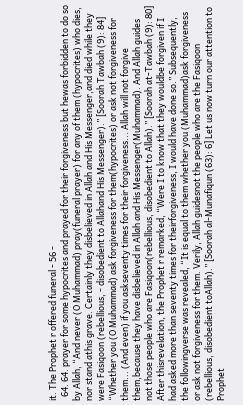it. The Prophet r offered funeral - 56 -
  64. 64. prayer for some hypocrites and prayed for their forgiveness but hewas forbidden to do so by Allah, “And never (O Muhammad) pray(funeral prayer) for any of them (hypocrites) who dies, nor stand athis grave. Certainly they disbelieved in Allah and His Messenger,and died while they were Fasiqoon (rebellious, - disobedient to Allahand His Messenger).” [Soorah Tawbah (9): 84] “Whether you (O Muhammad) ask forgiveness for them(hypocrites) or ask not forgiveness for them... (And even) if you askseventy times for their forgiveness... Allah will not forgive them,because they have disbelieved in Allah and His Messenger(Muhammad). And Allah guides not those people who are Fasiqoon(rebellious, disobedient to Allah).” [Soorah at-Tawbah (9): 80] After thisrevelation, the Prophet r remarked, “Were I to know that they wouldbe forgiven if I had asked more than seventy times for theirforgiveness, I would have done so.” Subsequently, the followingverse was revealed, “It is equal to them whether you (Muhammad)ask forgiveness or ask not forgiveness for them. Verily, Allah guidesnot the people who are the Fasiqoon (rebellious, disobedient toAllah).” [Soorah al-Munafiqun (63): 6] Let us now turn our attention to Prophet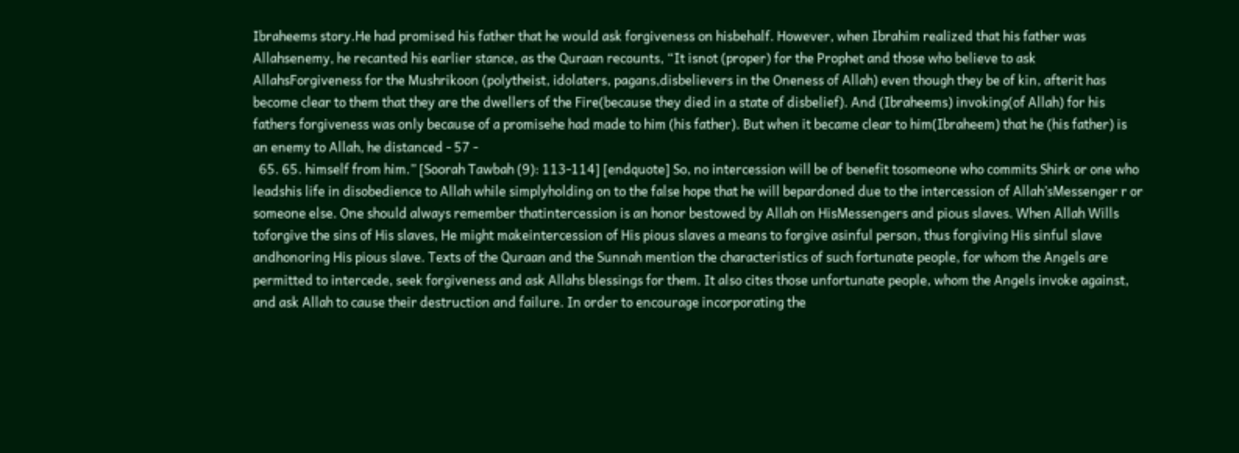Ibraheems story.He had promised his father that he would ask forgiveness on hisbehalf. However, when Ibrahim realized that his father was Allahsenemy, he recanted his earlier stance, as the Quraan recounts, “It isnot (proper) for the Prophet and those who believe to ask AllahsForgiveness for the Mushrikoon (polytheist, idolaters, pagans,disbelievers in the Oneness of Allah) even though they be of kin, afterit has become clear to them that they are the dwellers of the Fire(because they died in a state of disbelief). And (Ibraheems) invoking(of Allah) for his fathers forgiveness was only because of a promisehe had made to him (his father). But when it became clear to him(Ibraheem) that he (his father) is an enemy to Allah, he distanced - 57 -
  65. 65. himself from him.” [Soorah Tawbah (9): 113-114] [endquote] So, no intercession will be of benefit tosomeone who commits Shirk or one who leadshis life in disobedience to Allah while simplyholding on to the false hope that he will bepardoned due to the intercession of Allah’sMessenger r or someone else. One should always remember thatintercession is an honor bestowed by Allah on HisMessengers and pious slaves. When Allah Wills toforgive the sins of His slaves, He might makeintercession of His pious slaves a means to forgive asinful person, thus forgiving His sinful slave andhonoring His pious slave. Texts of the Quraan and the Sunnah mention the characteristics of such fortunate people, for whom the Angels are permitted to intercede, seek forgiveness and ask Allahs blessings for them. It also cites those unfortunate people, whom the Angels invoke against, and ask Allah to cause their destruction and failure. In order to encourage incorporating the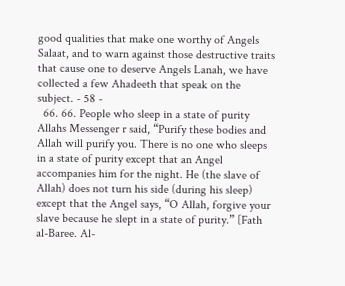good qualities that make one worthy of Angels Salaat, and to warn against those destructive traits that cause one to deserve Angels Lanah, we have collected a few Ahadeeth that speak on the subject. - 58 -
  66. 66. People who sleep in a state of purity Allahs Messenger r said, “Purify these bodies and Allah will purify you. There is no one who sleeps in a state of purity except that an Angel accompanies him for the night. He (the slave of Allah) does not turn his side (during his sleep) except that the Angel says, “O Allah, forgive your slave because he slept in a state of purity.” [Fath al-Baree. Al-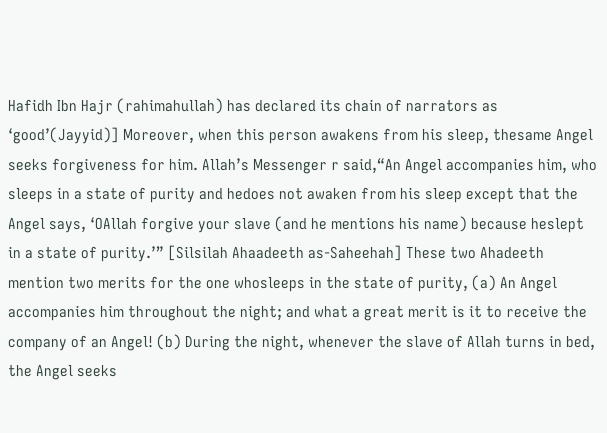Hafidh Ibn Hajr (rahimahullah) has declared its chain of narrators as ‘good’(Jayyid)] Moreover, when this person awakens from his sleep, thesame Angel seeks forgiveness for him. Allah’s Messenger r said,“An Angel accompanies him, who sleeps in a state of purity and hedoes not awaken from his sleep except that the Angel says, ‘OAllah forgive your slave (and he mentions his name) because heslept in a state of purity.’” [Silsilah Ahaadeeth as-Saheehah] These two Ahadeeth mention two merits for the one whosleeps in the state of purity, (a) An Angel accompanies him throughout the night; and what a great merit is it to receive the company of an Angel! (b) During the night, whenever the slave of Allah turns in bed, the Angel seeks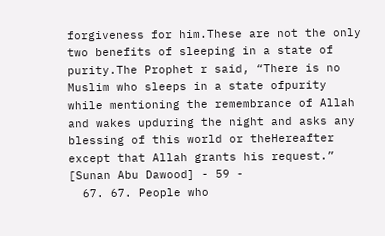forgiveness for him.These are not the only two benefits of sleeping in a state of purity.The Prophet r said, “There is no Muslim who sleeps in a state ofpurity while mentioning the remembrance of Allah and wakes upduring the night and asks any blessing of this world or theHereafter except that Allah grants his request.” [Sunan Abu Dawood] - 59 -
  67. 67. People who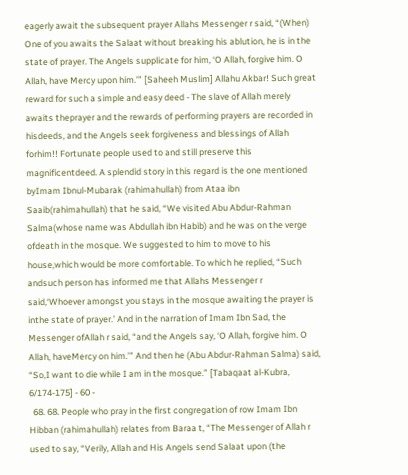eagerly await the subsequent prayer Allahs Messenger r said, “(When) One of you awaits the Salaat without breaking his ablution, he is in the state of prayer. The Angels supplicate for him, ‘O Allah, forgive him. O Allah, have Mercy upon him.’” [Saheeh Muslim] Allahu Akbar! Such great reward for such a simple and easy deed - The slave of Allah merely awaits theprayer and the rewards of performing prayers are recorded in hisdeeds, and the Angels seek forgiveness and blessings of Allah forhim!! Fortunate people used to and still preserve this magnificentdeed. A splendid story in this regard is the one mentioned byImam Ibnul-Mubarak (rahimahullah) from Ataa ibn Saaib(rahimahullah) that he said, “We visited Abu Abdur-Rahman Salma(whose name was Abdullah ibn Habib) and he was on the verge ofdeath in the mosque. We suggested to him to move to his house,which would be more comfortable. To which he replied, “Such andsuch person has informed me that Allahs Messenger r said,‘Whoever amongst you stays in the mosque awaiting the prayer is inthe state of prayer.’ And in the narration of Imam Ibn Sad, the Messenger ofAllah r said, “and the Angels say, ‘O Allah, forgive him. O Allah, haveMercy on him.’” And then he (Abu Abdur-Rahman Salma) said, “So,I want to die while I am in the mosque.” [Tabaqaat al-Kubra, 6/174-175] - 60 -
  68. 68. People who pray in the first congregation of row Imam Ibn Hibban (rahimahullah) relates from Baraa t, “The Messenger of Allah r used to say, “Verily, Allah and His Angels send Salaat upon (the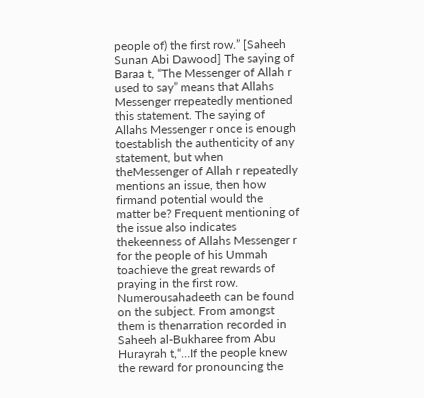people of) the first row.” [Saheeh Sunan Abi Dawood] The saying of Baraa t, “The Messenger of Allah r used to say” means that Allahs Messenger rrepeatedly mentioned this statement. The saying of Allahs Messenger r once is enough toestablish the authenticity of any statement, but when theMessenger of Allah r repeatedly mentions an issue, then how firmand potential would the matter be? Frequent mentioning of the issue also indicates thekeenness of Allahs Messenger r for the people of his Ummah toachieve the great rewards of praying in the first row. Numerousahadeeth can be found on the subject. From amongst them is thenarration recorded in Saheeh al-Bukharee from Abu Hurayrah t,“…If the people knew the reward for pronouncing the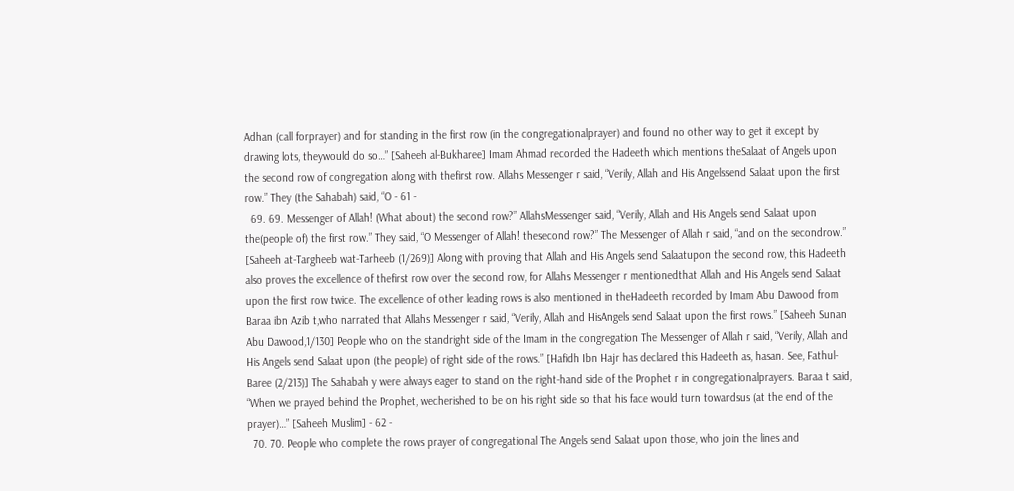Adhan (call forprayer) and for standing in the first row (in the congregationalprayer) and found no other way to get it except by drawing lots, theywould do so…” [Saheeh al-Bukharee] Imam Ahmad recorded the Hadeeth which mentions theSalaat of Angels upon the second row of congregation along with thefirst row. Allahs Messenger r said, “Verily, Allah and His Angelssend Salaat upon the first row.” They (the Sahabah) said, “O - 61 -
  69. 69. Messenger of Allah! (What about) the second row?” AllahsMessenger said, “Verily, Allah and His Angels send Salaat upon the(people of) the first row.” They said, “O Messenger of Allah! thesecond row?” The Messenger of Allah r said, “and on the secondrow.” [Saheeh at-Targheeb wat-Tarheeb (1/269)] Along with proving that Allah and His Angels send Salaatupon the second row, this Hadeeth also proves the excellence of thefirst row over the second row, for Allahs Messenger r mentionedthat Allah and His Angels send Salaat upon the first row twice. The excellence of other leading rows is also mentioned in theHadeeth recorded by Imam Abu Dawood from Baraa ibn Azib t,who narrated that Allahs Messenger r said, “Verily, Allah and HisAngels send Salaat upon the first rows.” [Saheeh Sunan Abu Dawood,1/130] People who on the standright side of the Imam in the congregation The Messenger of Allah r said, “Verily, Allah and His Angels send Salaat upon (the people) of right side of the rows.” [Hafidh Ibn Hajr has declared this Hadeeth as, hasan. See, Fathul-Baree (2/213)] The Sahabah y were always eager to stand on the right-hand side of the Prophet r in congregationalprayers. Baraa t said, “When we prayed behind the Prophet, wecherished to be on his right side so that his face would turn towardsus (at the end of the prayer)…” [Saheeh Muslim] - 62 -
  70. 70. People who complete the rows prayer of congregational The Angels send Salaat upon those, who join the lines and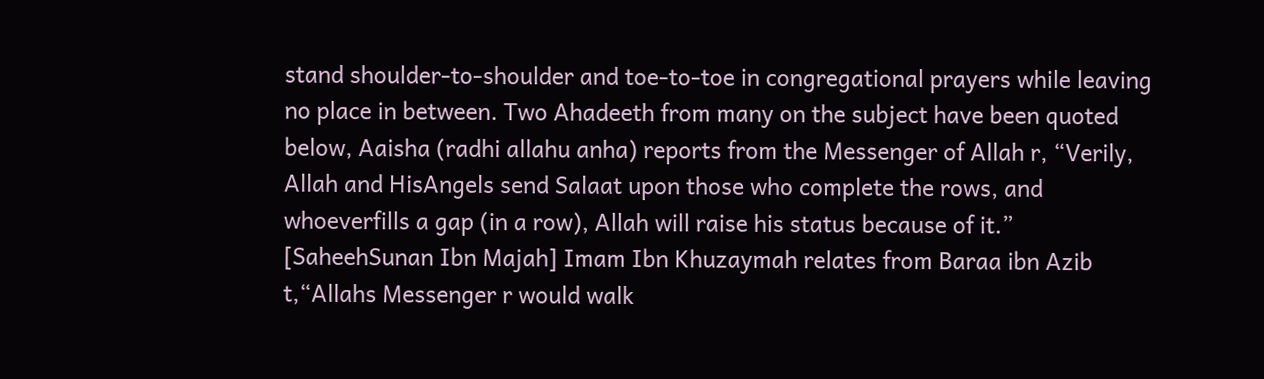stand shoulder-to-shoulder and toe-to-toe in congregational prayers while leaving no place in between. Two Ahadeeth from many on the subject have been quoted below, Aaisha (radhi allahu anha) reports from the Messenger of Allah r, “Verily, Allah and HisAngels send Salaat upon those who complete the rows, and whoeverfills a gap (in a row), Allah will raise his status because of it.” [SaheehSunan Ibn Majah] Imam Ibn Khuzaymah relates from Baraa ibn Azib t,“Allahs Messenger r would walk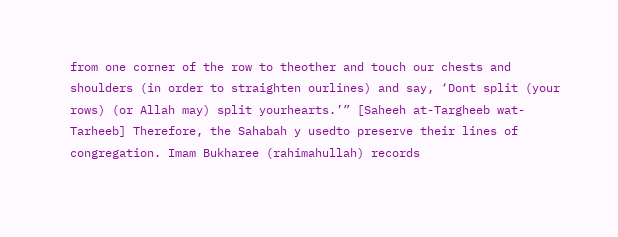from one corner of the row to theother and touch our chests and shoulders (in order to straighten ourlines) and say, ‘Dont split (your rows) (or Allah may) split yourhearts.’” [Saheeh at-Targheeb wat-Tarheeb] Therefore, the Sahabah y usedto preserve their lines of congregation. Imam Bukharee (rahimahullah) records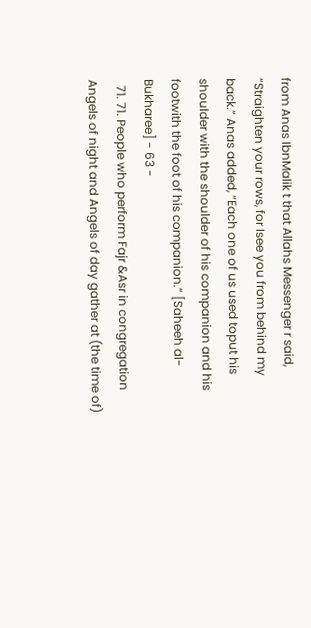from Anas IbnMalik t that Allahs Messenger r said, “Straighten your rows, for Isee you from behind my back.” Anas added, “Each one of us used toput his shoulder with the shoulder of his companion and his footwith the foot of his companion.” [Saheeh al-Bukharee] - 63 -
  71. 71. People who perform Fajr &Asr in congregation Angels of night and Angels of day gather at (the time of)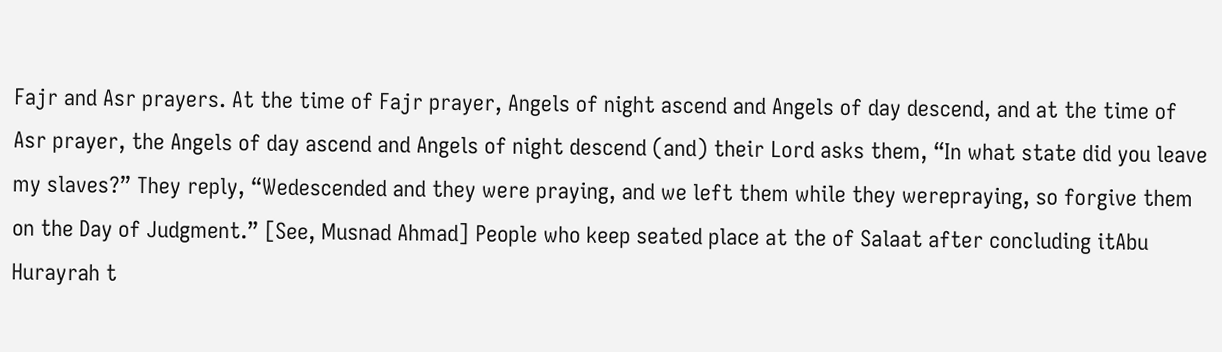Fajr and Asr prayers. At the time of Fajr prayer, Angels of night ascend and Angels of day descend, and at the time of Asr prayer, the Angels of day ascend and Angels of night descend (and) their Lord asks them, “In what state did you leave my slaves?” They reply, “Wedescended and they were praying, and we left them while they werepraying, so forgive them on the Day of Judgment.” [See, Musnad Ahmad] People who keep seated place at the of Salaat after concluding itAbu Hurayrah t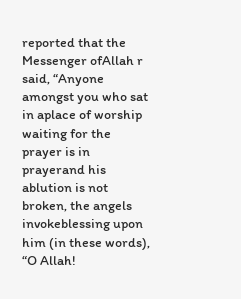reported that the Messenger ofAllah r said, “Anyone amongst you who sat in aplace of worship waiting for the prayer is in prayerand his ablution is not broken, the angels invokeblessing upon him (in these words), “O Allah!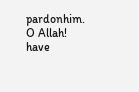pardonhim. O Allah! have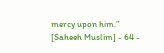mercy upon him.” [Saheeh Muslim] - 64 -